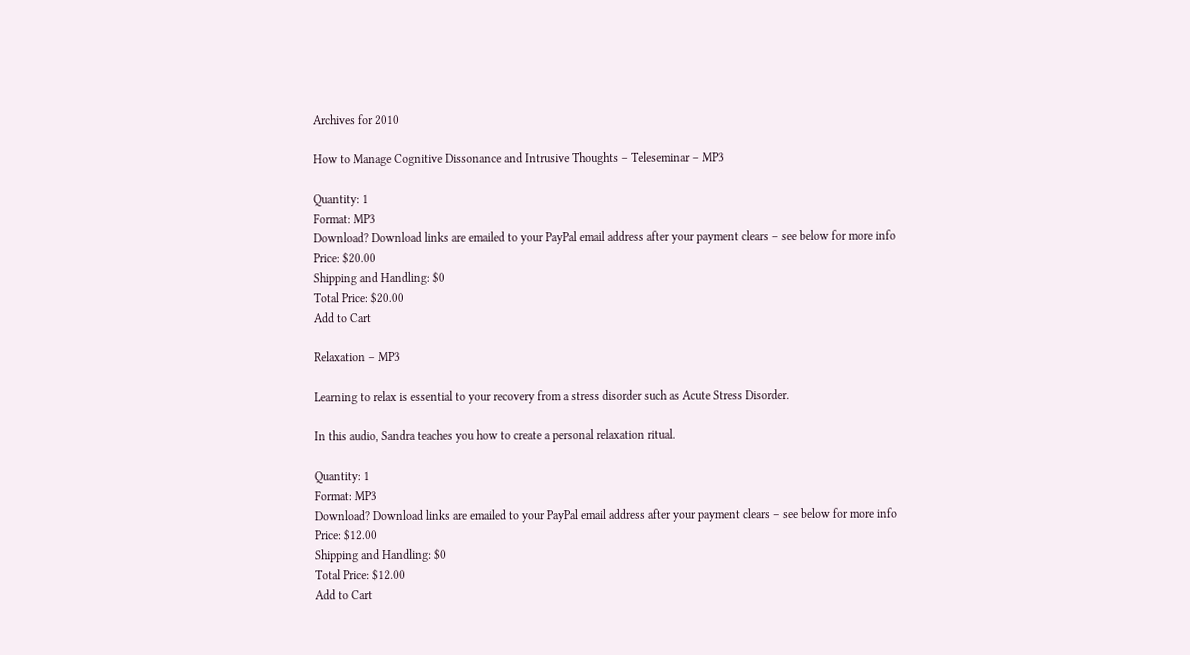Archives for 2010

How to Manage Cognitive Dissonance and Intrusive Thoughts – Teleseminar – MP3

Quantity: 1
Format: MP3
Download? Download links are emailed to your PayPal email address after your payment clears – see below for more info
Price: $20.00
Shipping and Handling: $0
Total Price: $20.00
Add to Cart

Relaxation – MP3

Learning to relax is essential to your recovery from a stress disorder such as Acute Stress Disorder.

In this audio, Sandra teaches you how to create a personal relaxation ritual.

Quantity: 1
Format: MP3
Download? Download links are emailed to your PayPal email address after your payment clears – see below for more info
Price: $12.00
Shipping and Handling: $0
Total Price: $12.00
Add to Cart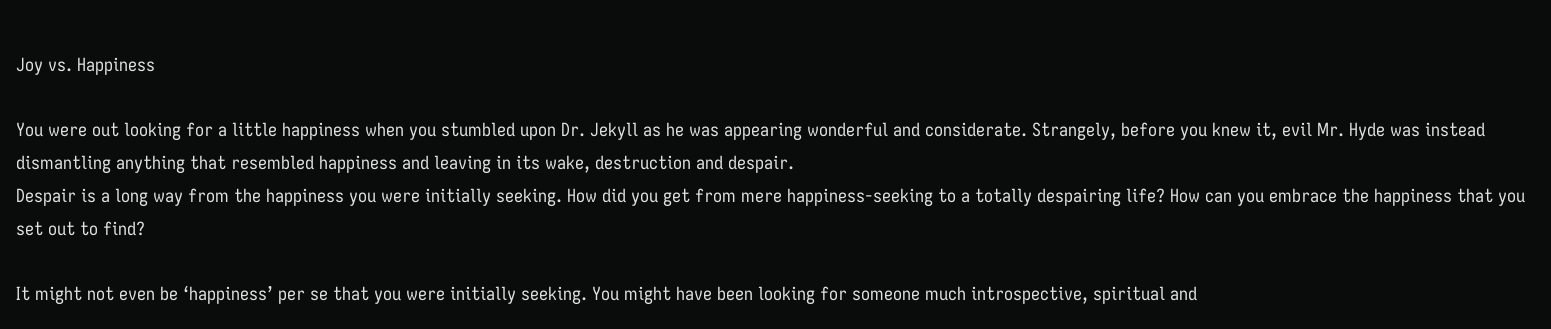Joy vs. Happiness

You were out looking for a little happiness when you stumbled upon Dr. Jekyll as he was appearing wonderful and considerate. Strangely, before you knew it, evil Mr. Hyde was instead dismantling anything that resembled happiness and leaving in its wake, destruction and despair.
Despair is a long way from the happiness you were initially seeking. How did you get from mere happiness-seeking to a totally despairing life? How can you embrace the happiness that you set out to find?

It might not even be ‘happiness’ per se that you were initially seeking. You might have been looking for someone much introspective, spiritual and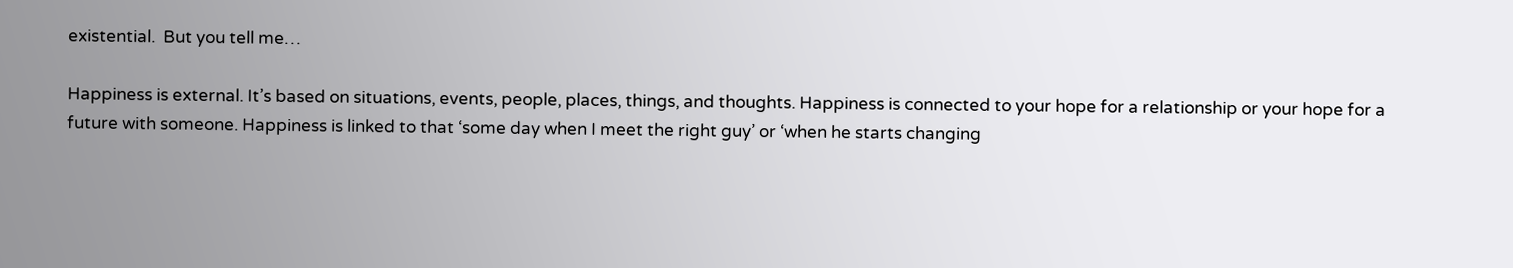existential.  But you tell me…

Happiness is external. It’s based on situations, events, people, places, things, and thoughts. Happiness is connected to your hope for a relationship or your hope for a future with someone. Happiness is linked to that ‘some day when I meet the right guy’ or ‘when he starts changing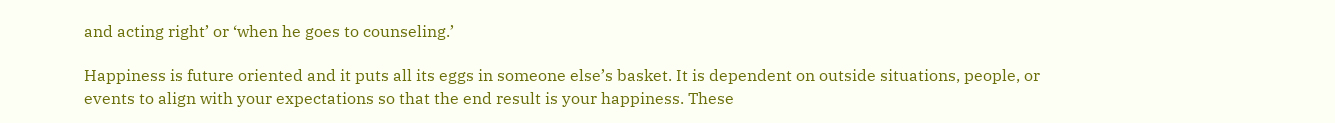and acting right’ or ‘when he goes to counseling.’

Happiness is future oriented and it puts all its eggs in someone else’s basket. It is dependent on outside situations, people, or events to align with your expectations so that the end result is your happiness. These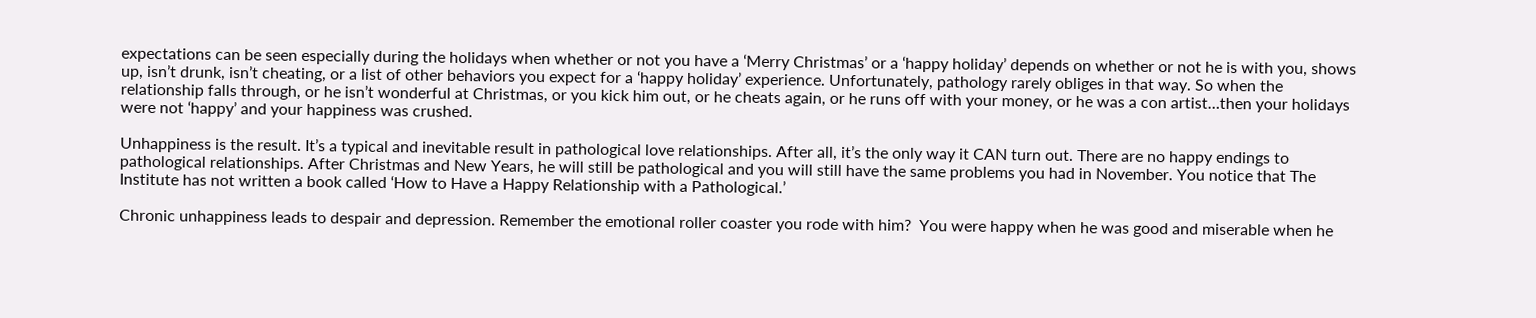expectations can be seen especially during the holidays when whether or not you have a ‘Merry Christmas’ or a ‘happy holiday’ depends on whether or not he is with you, shows up, isn’t drunk, isn’t cheating, or a list of other behaviors you expect for a ‘happy holiday’ experience. Unfortunately, pathology rarely obliges in that way. So when the relationship falls through, or he isn’t wonderful at Christmas, or you kick him out, or he cheats again, or he runs off with your money, or he was a con artist…then your holidays were not ‘happy’ and your happiness was crushed.

Unhappiness is the result. It’s a typical and inevitable result in pathological love relationships. After all, it’s the only way it CAN turn out. There are no happy endings to pathological relationships. After Christmas and New Years, he will still be pathological and you will still have the same problems you had in November. You notice that The Institute has not written a book called ‘How to Have a Happy Relationship with a Pathological.’

Chronic unhappiness leads to despair and depression. Remember the emotional roller coaster you rode with him?  You were happy when he was good and miserable when he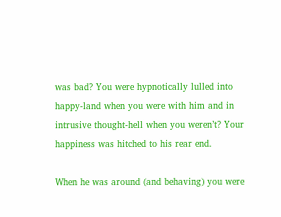was bad? You were hypnotically lulled into happy-land when you were with him and in intrusive thought-hell when you weren’t? Your happiness was hitched to his rear end.

When he was around (and behaving) you were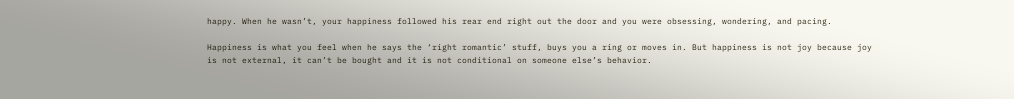happy. When he wasn’t, your happiness followed his rear end right out the door and you were obsessing, wondering, and pacing.

Happiness is what you feel when he says the ‘right romantic’ stuff, buys you a ring or moves in. But happiness is not joy because joy is not external, it can’t be bought and it is not conditional on someone else’s behavior.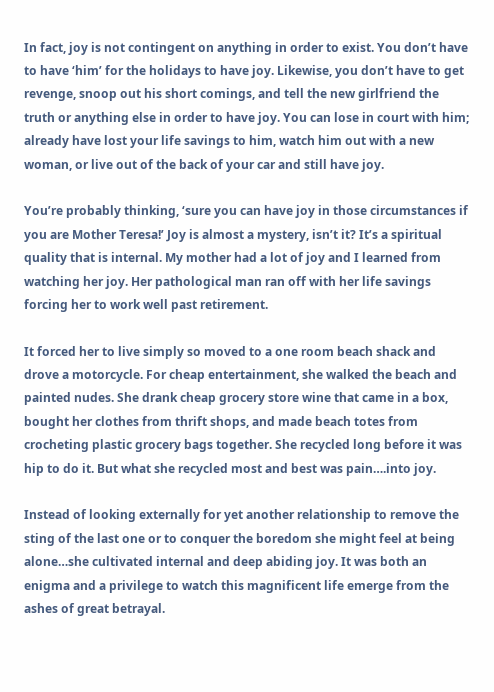In fact, joy is not contingent on anything in order to exist. You don’t have to have ‘him’ for the holidays to have joy. Likewise, you don’t have to get revenge, snoop out his short comings, and tell the new girlfriend the truth or anything else in order to have joy. You can lose in court with him; already have lost your life savings to him, watch him out with a new woman, or live out of the back of your car and still have joy.

You’re probably thinking, ‘sure you can have joy in those circumstances if you are Mother Teresa!’ Joy is almost a mystery, isn’t it? It’s a spiritual quality that is internal. My mother had a lot of joy and I learned from watching her joy. Her pathological man ran off with her life savings forcing her to work well past retirement.

It forced her to live simply so moved to a one room beach shack and drove a motorcycle. For cheap entertainment, she walked the beach and painted nudes. She drank cheap grocery store wine that came in a box, bought her clothes from thrift shops, and made beach totes from crocheting plastic grocery bags together. She recycled long before it was hip to do it. But what she recycled most and best was pain….into joy.

Instead of looking externally for yet another relationship to remove the sting of the last one or to conquer the boredom she might feel at being alone…she cultivated internal and deep abiding joy. It was both an enigma and a privilege to watch this magnificent life emerge from the ashes of great betrayal.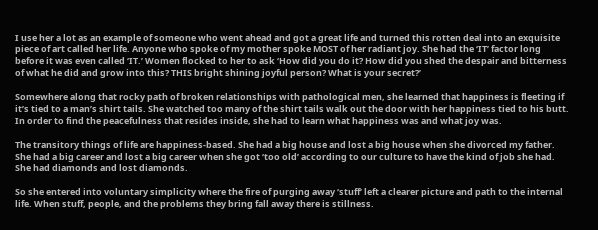I use her a lot as an example of someone who went ahead and got a great life and turned this rotten deal into an exquisite piece of art called her life. Anyone who spoke of my mother spoke MOST of her radiant joy. She had the ‘IT’ factor long before it was even called ‘IT.’ Women flocked to her to ask ‘How did you do it? How did you shed the despair and bitterness of what he did and grow into this? THIS bright shining joyful person? What is your secret?’

Somewhere along that rocky path of broken relationships with pathological men, she learned that happiness is fleeting if it’s tied to a man’s shirt tails. She watched too many of the shirt tails walk out the door with her happiness tied to his butt. In order to find the peacefulness that resides inside, she had to learn what happiness was and what joy was.

The transitory things of life are happiness-based. She had a big house and lost a big house when she divorced my father. She had a big career and lost a big career when she got ‘too old’ according to our culture to have the kind of job she had. She had diamonds and lost diamonds.

So she entered into voluntary simplicity where the fire of purging away ‘stuff’ left a clearer picture and path to the internal life. When stuff, people, and the problems they bring fall away there is stillness.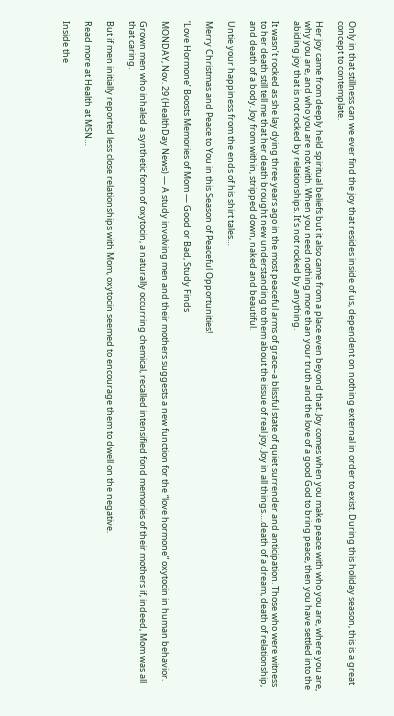Only in that stillness can we ever find the joy that resides inside of us, dependent on nothing external in order to exist. During this holiday season, this is a great concept to contemplate.

Her joy came from deeply held spiritual beliefs but it also came from a place even beyond that. Joy comes when you make peace with who you are, where you are, why you are, and who you are not with. When you need nothing more than your truth and the love of a good God to bring peace, then you have settled into the abiding joy that is not rocked by relationships. It’s not rocked by anything.

It wasn’t rocked as she lay dying three years ago in the most peaceful arms of grace–a blissful state of quiet surrender and anticipation. Those who were witness to her death still tell me that her death brought new understanding to them about the issue of real joy. Joy in all things….death of a dream, death of relationship, and death of a body. Joy from within, stripped down, naked and beautiful.

Untie your happiness from the ends of his shirt tales…

Merry Christmas and Peace to You in this Season of Peaceful Opportunities!

‘Love Hormone’ Boosts Memories of Mom — Good or Bad, Study Finds

MONDAY, Nov. 29 (HealthDay News) — A study involving men and their mothers suggests a new function for the “love hormone” oxytocin in human behavior.

Grown men who inhaled a synthetic form of oxytocin, a naturally occurring chemical, recalled intensified fond memories of their mothers if, indeed, Mom was all that caring.

But if men initially reported less close relationships with Mom, oxytocin seemed to encourage them to dwell on the negative.

Read more at Health at MSN…

Inside the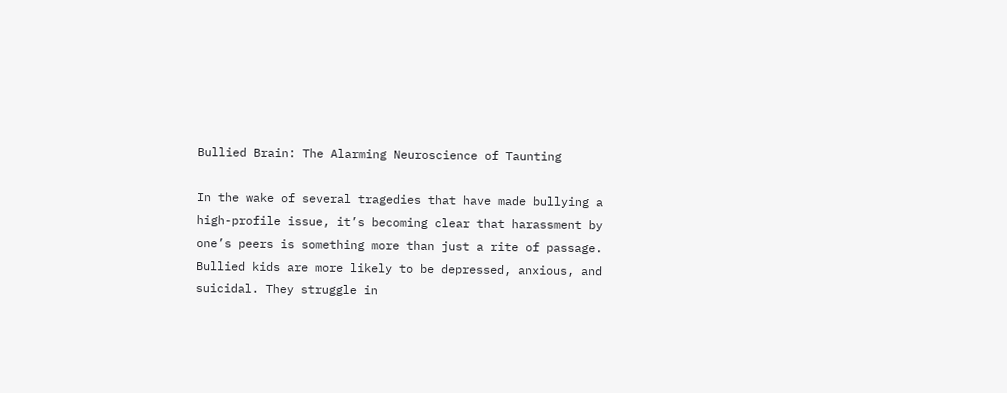Bullied Brain: The Alarming Neuroscience of Taunting

In the wake of several tragedies that have made bullying a high-profile issue, it’s becoming clear that harassment by one’s peers is something more than just a rite of passage. Bullied kids are more likely to be depressed, anxious, and suicidal. They struggle in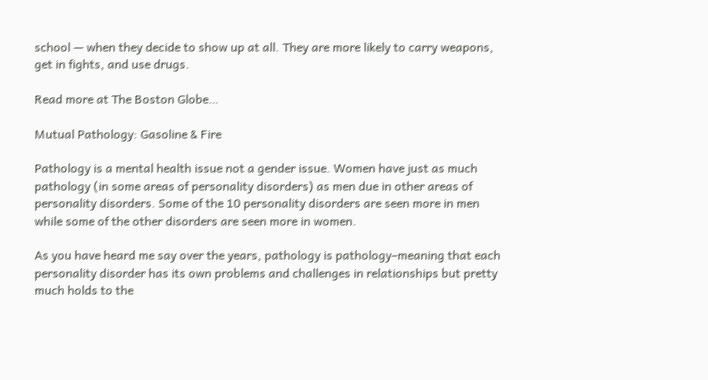school — when they decide to show up at all. They are more likely to carry weapons, get in fights, and use drugs.

Read more at The Boston Globe…

Mutual Pathology: Gasoline & Fire

Pathology is a mental health issue not a gender issue. Women have just as much pathology (in some areas of personality disorders) as men due in other areas of personality disorders. Some of the 10 personality disorders are seen more in men while some of the other disorders are seen more in women.

As you have heard me say over the years, pathology is pathology–meaning that each personality disorder has its own problems and challenges in relationships but pretty much holds to the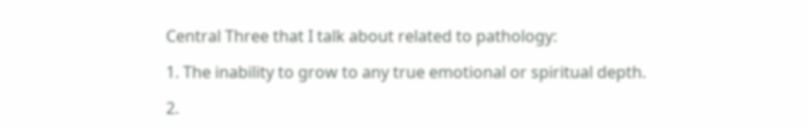Central Three that I talk about related to pathology:

1. The inability to grow to any true emotional or spiritual depth.

2.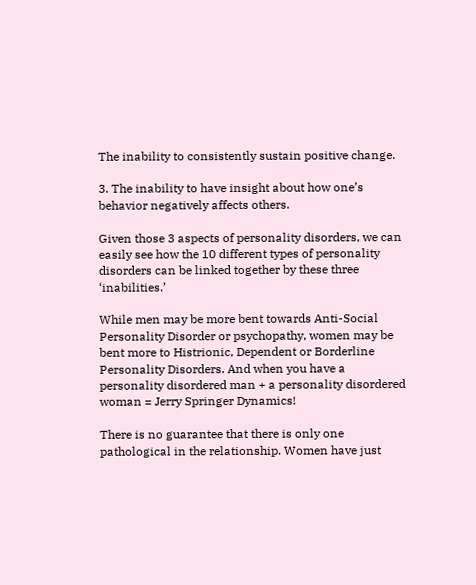The inability to consistently sustain positive change.

3. The inability to have insight about how one’s behavior negatively affects others.

Given those 3 aspects of personality disorders, we can easily see how the 10 different types of personality disorders can be linked together by these three ‘inabilities.’

While men may be more bent towards Anti-Social Personality Disorder or psychopathy, women may be bent more to Histrionic, Dependent or Borderline Personality Disorders. And when you have a personality disordered man + a personality disordered woman = Jerry Springer Dynamics!

There is no guarantee that there is only one pathological in the relationship. Women have just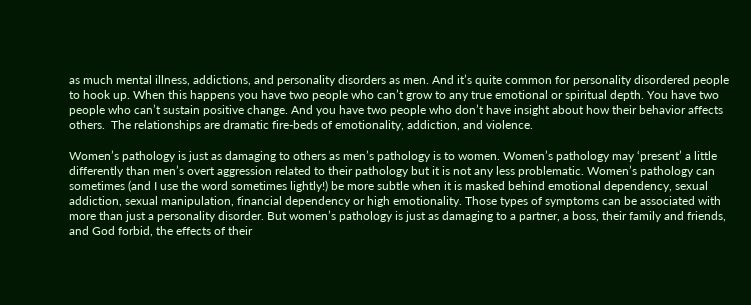as much mental illness, addictions, and personality disorders as men. And it’s quite common for personality disordered people to hook up. When this happens you have two people who can’t grow to any true emotional or spiritual depth. You have two people who can’t sustain positive change. And you have two people who don’t have insight about how their behavior affects others.  The relationships are dramatic fire-beds of emotionality, addiction, and violence.

Women’s pathology is just as damaging to others as men’s pathology is to women. Women’s pathology may ‘present’ a little differently than men’s overt aggression related to their pathology but it is not any less problematic. Women’s pathology can sometimes (and I use the word sometimes lightly!) be more subtle when it is masked behind emotional dependency, sexual addiction, sexual manipulation, financial dependency or high emotionality. Those types of symptoms can be associated with more than just a personality disorder. But women’s pathology is just as damaging to a partner, a boss, their family and friends, and God forbid, the effects of their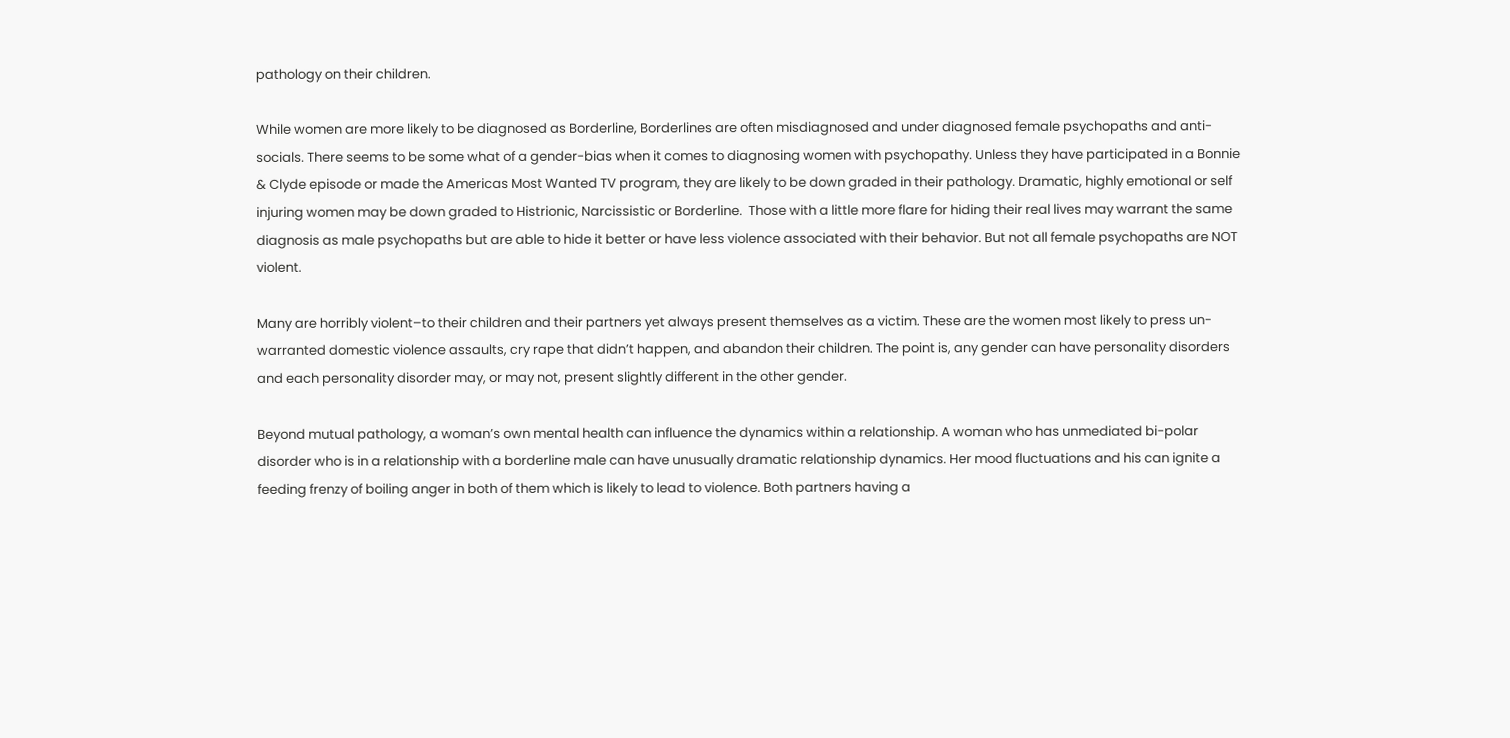pathology on their children.

While women are more likely to be diagnosed as Borderline, Borderlines are often misdiagnosed and under diagnosed female psychopaths and anti-socials. There seems to be some what of a gender-bias when it comes to diagnosing women with psychopathy. Unless they have participated in a Bonnie & Clyde episode or made the Americas Most Wanted TV program, they are likely to be down graded in their pathology. Dramatic, highly emotional or self injuring women may be down graded to Histrionic, Narcissistic or Borderline.  Those with a little more flare for hiding their real lives may warrant the same diagnosis as male psychopaths but are able to hide it better or have less violence associated with their behavior. But not all female psychopaths are NOT violent.

Many are horribly violent–to their children and their partners yet always present themselves as a victim. These are the women most likely to press un-warranted domestic violence assaults, cry rape that didn’t happen, and abandon their children. The point is, any gender can have personality disorders and each personality disorder may, or may not, present slightly different in the other gender.

Beyond mutual pathology, a woman’s own mental health can influence the dynamics within a relationship. A woman who has unmediated bi-polar disorder who is in a relationship with a borderline male can have unusually dramatic relationship dynamics. Her mood fluctuations and his can ignite a feeding frenzy of boiling anger in both of them which is likely to lead to violence. Both partners having a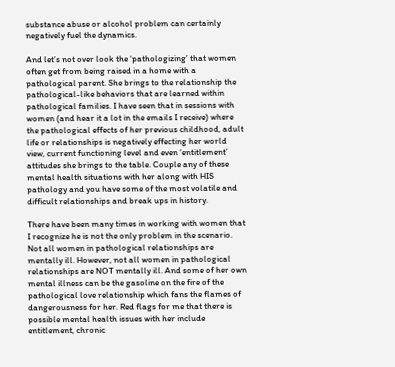substance abuse or alcohol problem can certainly negatively fuel the dynamics.

And let’s not over look the ‘pathologizing’ that women often get from being raised in a home with a pathological parent. She brings to the relationship the pathological-like behaviors that are learned within pathological families. I have seen that in sessions with women (and hear it a lot in the emails I receive) where the pathological effects of her previous childhood, adult life or relationships is negatively effecting her world view, current functioning level and even ‘entitlement’ attitudes she brings to the table. Couple any of these mental health situations with her along with HIS pathology and you have some of the most volatile and difficult relationships and break ups in history.

There have been many times in working with women that I recognize he is not the only problem in the scenario. Not all women in pathological relationships are mentally ill. However, not all women in pathological relationships are NOT mentally ill. And some of her own mental illness can be the gasoline on the fire of the pathological love relationship which fans the flames of dangerousness for her. Red flags for me that there is possible mental health issues with her include entitlement, chronic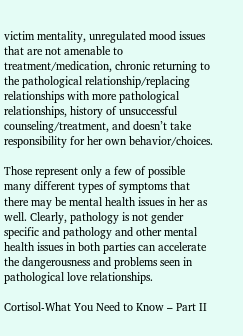victim mentality, unregulated mood issues that are not amenable to treatment/medication, chronic returning to the pathological relationship/replacing relationships with more pathological relationships, history of unsuccessful counseling/treatment, and doesn’t take responsibility for her own behavior/choices.

Those represent only a few of possible many different types of symptoms that there may be mental health issues in her as well. Clearly, pathology is not gender specific and pathology and other mental health issues in both parties can accelerate the dangerousness and problems seen in pathological love relationships.

Cortisol-What You Need to Know – Part II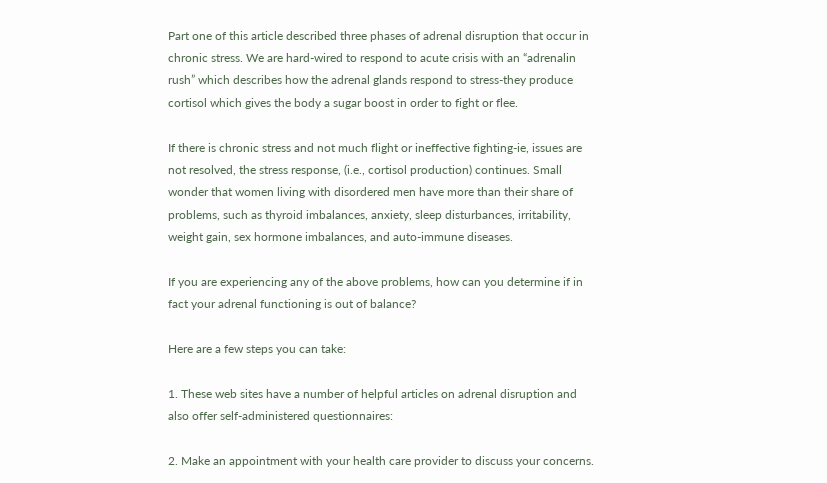Part one of this article described three phases of adrenal disruption that occur in chronic stress. We are hard-wired to respond to acute crisis with an “adrenalin rush” which describes how the adrenal glands respond to stress-they produce cortisol which gives the body a sugar boost in order to fight or flee.

If there is chronic stress and not much flight or ineffective fighting-ie, issues are not resolved, the stress response, (i.e., cortisol production) continues. Small wonder that women living with disordered men have more than their share of problems, such as thyroid imbalances, anxiety, sleep disturbances, irritability, weight gain, sex hormone imbalances, and auto-immune diseases.

If you are experiencing any of the above problems, how can you determine if in fact your adrenal functioning is out of balance?

Here are a few steps you can take:

1. These web sites have a number of helpful articles on adrenal disruption and also offer self-administered questionnaires:

2. Make an appointment with your health care provider to discuss your concerns.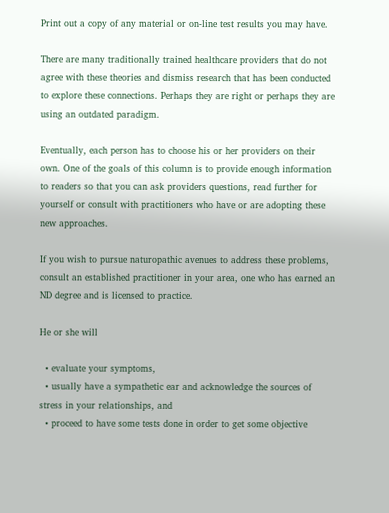Print out a copy of any material or on-line test results you may have.

There are many traditionally trained healthcare providers that do not agree with these theories and dismiss research that has been conducted to explore these connections. Perhaps they are right or perhaps they are using an outdated paradigm.

Eventually, each person has to choose his or her providers on their own. One of the goals of this column is to provide enough information to readers so that you can ask providers questions, read further for yourself or consult with practitioners who have or are adopting these new approaches.

If you wish to pursue naturopathic avenues to address these problems, consult an established practitioner in your area, one who has earned an ND degree and is licensed to practice.

He or she will

  • evaluate your symptoms,
  • usually have a sympathetic ear and acknowledge the sources of stress in your relationships, and
  • proceed to have some tests done in order to get some objective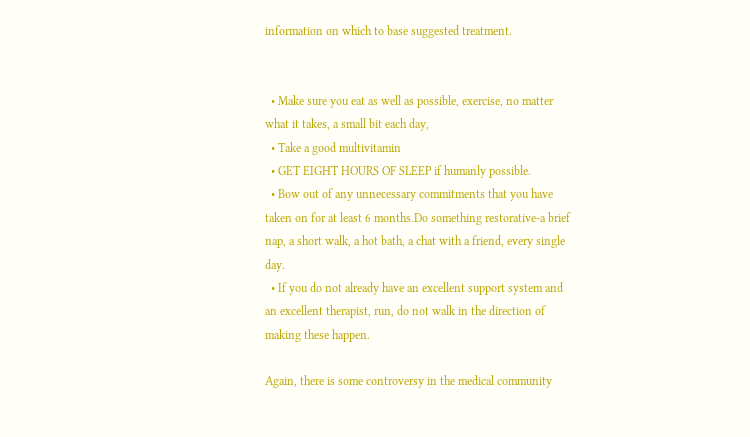information on which to base suggested treatment.


  • Make sure you eat as well as possible, exercise, no matter what it takes, a small bit each day,
  • Take a good multivitamin
  • GET EIGHT HOURS OF SLEEP if humanly possible.
  • Bow out of any unnecessary commitments that you have taken on for at least 6 months.Do something restorative-a brief nap, a short walk, a hot bath, a chat with a friend, every single day.
  • If you do not already have an excellent support system and an excellent therapist, run, do not walk in the direction of making these happen.

Again, there is some controversy in the medical community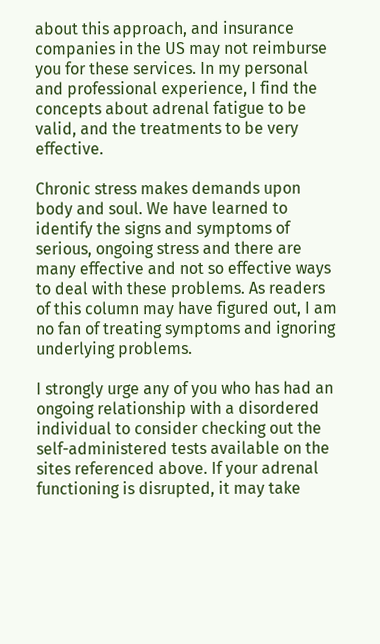about this approach, and insurance companies in the US may not reimburse you for these services. In my personal and professional experience, I find the concepts about adrenal fatigue to be valid, and the treatments to be very effective.

Chronic stress makes demands upon body and soul. We have learned to identify the signs and symptoms of serious, ongoing stress and there are many effective and not so effective ways to deal with these problems. As readers of this column may have figured out, I am no fan of treating symptoms and ignoring underlying problems.

I strongly urge any of you who has had an ongoing relationship with a disordered individual to consider checking out the self-administered tests available on the sites referenced above. If your adrenal functioning is disrupted, it may take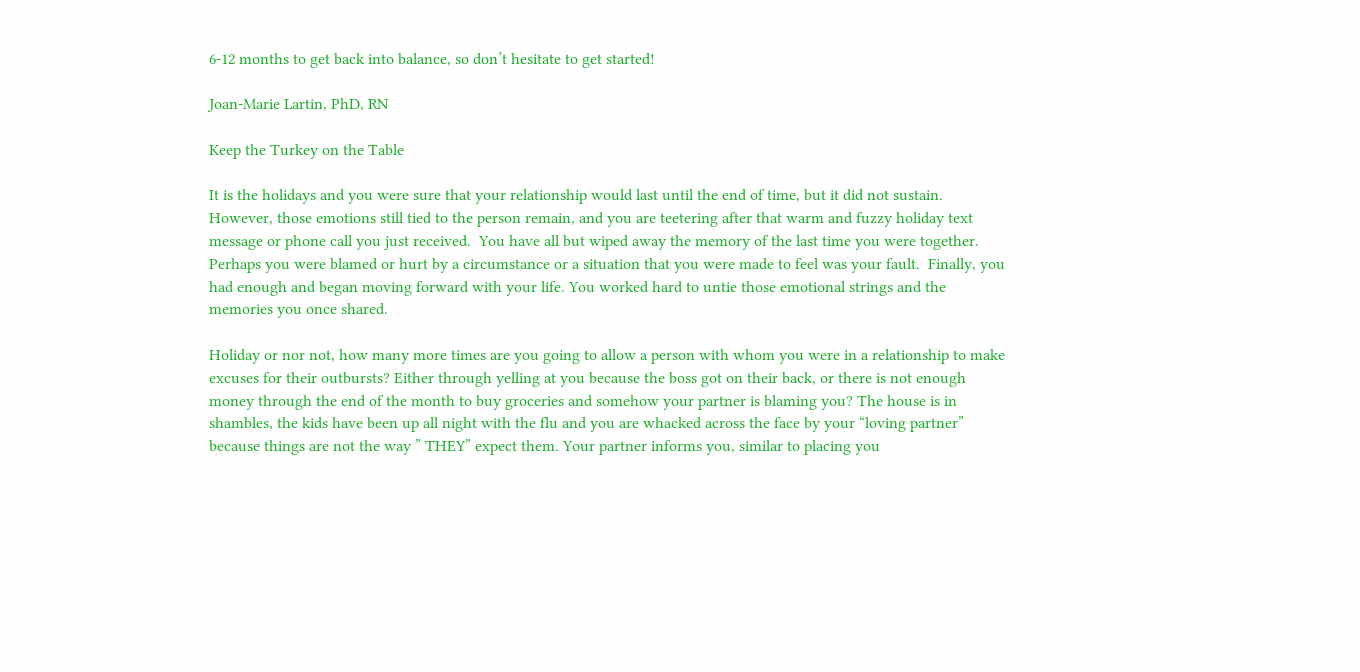6-12 months to get back into balance, so don’t hesitate to get started!

Joan-Marie Lartin, PhD, RN

Keep the Turkey on the Table

It is the holidays and you were sure that your relationship would last until the end of time, but it did not sustain.  However, those emotions still tied to the person remain, and you are teetering after that warm and fuzzy holiday text message or phone call you just received.  You have all but wiped away the memory of the last time you were together. Perhaps you were blamed or hurt by a circumstance or a situation that you were made to feel was your fault.  Finally, you had enough and began moving forward with your life. You worked hard to untie those emotional strings and the memories you once shared.

Holiday or nor not, how many more times are you going to allow a person with whom you were in a relationship to make excuses for their outbursts? Either through yelling at you because the boss got on their back, or there is not enough money through the end of the month to buy groceries and somehow your partner is blaming you? The house is in shambles, the kids have been up all night with the flu and you are whacked across the face by your “loving partner” because things are not the way ” THEY” expect them. Your partner informs you, similar to placing you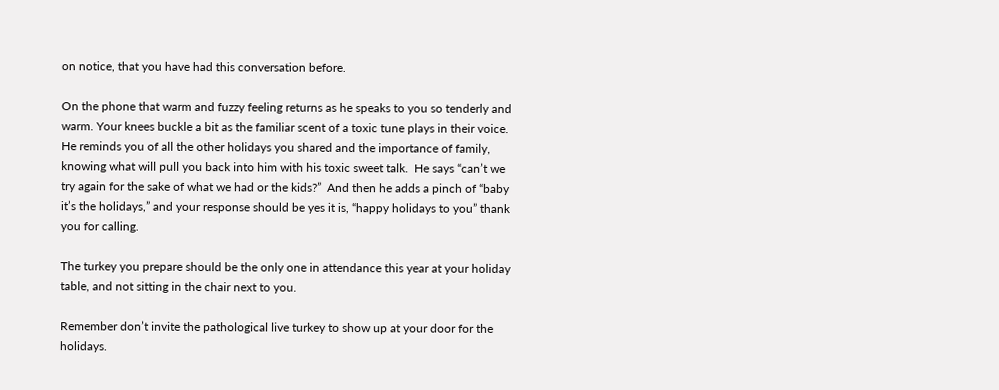on notice, that you have had this conversation before.

On the phone that warm and fuzzy feeling returns as he speaks to you so tenderly and warm. Your knees buckle a bit as the familiar scent of a toxic tune plays in their voice. He reminds you of all the other holidays you shared and the importance of family, knowing what will pull you back into him with his toxic sweet talk.  He says “can’t we try again for the sake of what we had or the kids?”  And then he adds a pinch of “baby it’s the holidays,” and your response should be yes it is, “happy holidays to you” thank you for calling.

The turkey you prepare should be the only one in attendance this year at your holiday table, and not sitting in the chair next to you.

Remember don’t invite the pathological live turkey to show up at your door for the holidays.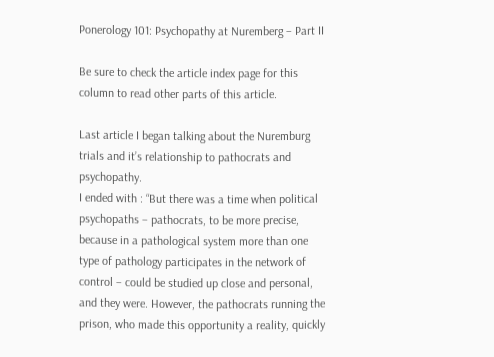Ponerology 101: Psychopathy at Nuremberg – Part II

Be sure to check the article index page for this column to read other parts of this article.

Last article I began talking about the Nuremburg trials and it’s relationship to pathocrats and psychopathy.
I ended with : “But there was a time when political psychopaths – pathocrats, to be more precise, because in a pathological system more than one type of pathology participates in the network of control – could be studied up close and personal, and they were. However, the pathocrats running the prison, who made this opportunity a reality, quickly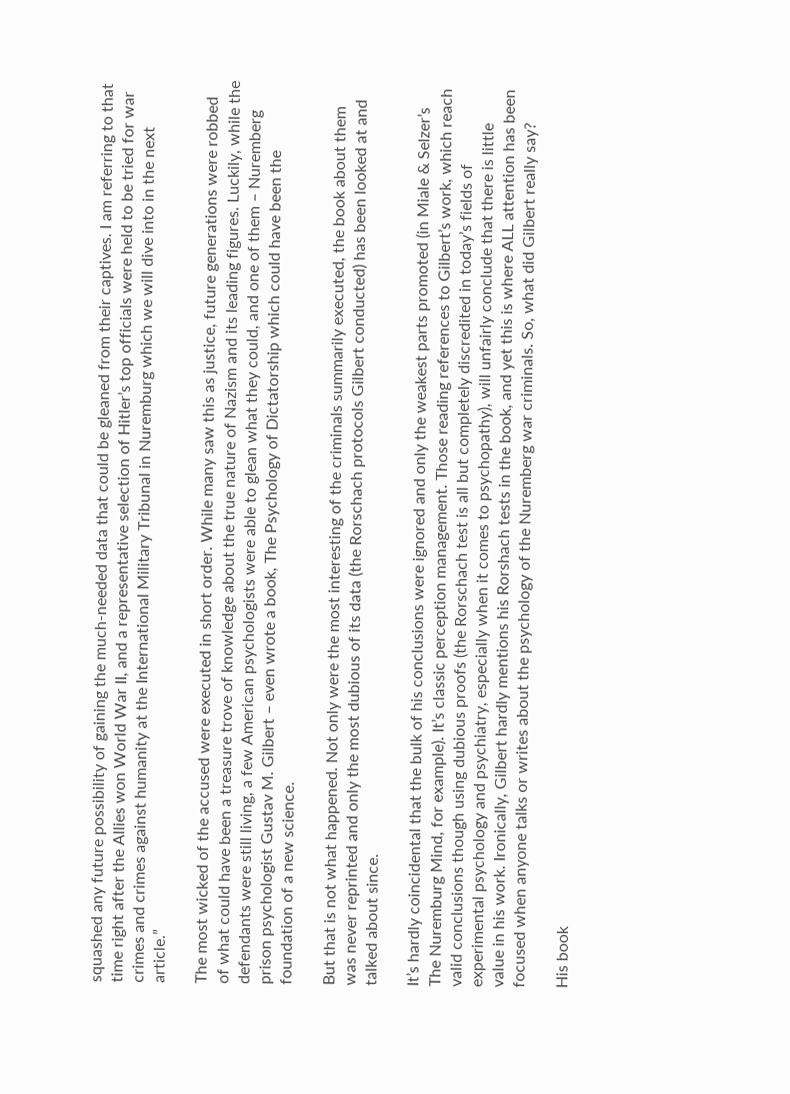squashed any future possibility of gaining the much-needed data that could be gleaned from their captives. I am referring to that time right after the Allies won World War II, and a representative selection of Hitler’s top officials were held to be tried for war crimes and crimes against humanity at the International Military Tribunal in Nuremburg which we will dive into in the next article.”

The most wicked of the accused were executed in short order. While many saw this as justice, future generations were robbed of what could have been a treasure trove of knowledge about the true nature of Nazism and its leading figures. Luckily, while the defendants were still living, a few American psychologists were able to glean what they could, and one of them – Nuremberg prison psychologist Gustav M. Gilbert – even wrote a book, The Psychology of Dictatorship which could have been the foundation of a new science.

But that is not what happened. Not only were the most interesting of the criminals summarily executed, the book about them was never reprinted and only the most dubious of its data (the Rorschach protocols Gilbert conducted) has been looked at and talked about since.

It’s hardly coincidental that the bulk of his conclusions were ignored and only the weakest parts promoted (in Miale & Selzer’s The Nuremburg Mind, for example). It’s classic perception management. Those reading references to Gilbert’s work, which reach valid conclusions though using dubious proofs (the Rorschach test is all but completely discredited in today’s fields of experimental psychology and psychiatry, especially when it comes to psychopathy), will unfairly conclude that there is little value in his work. Ironically, Gilbert hardly mentions his Rorshach tests in the book, and yet this is where ALL attention has been focused when anyone talks or writes about the psychology of the Nuremberg war criminals. So, what did Gilbert really say?

His book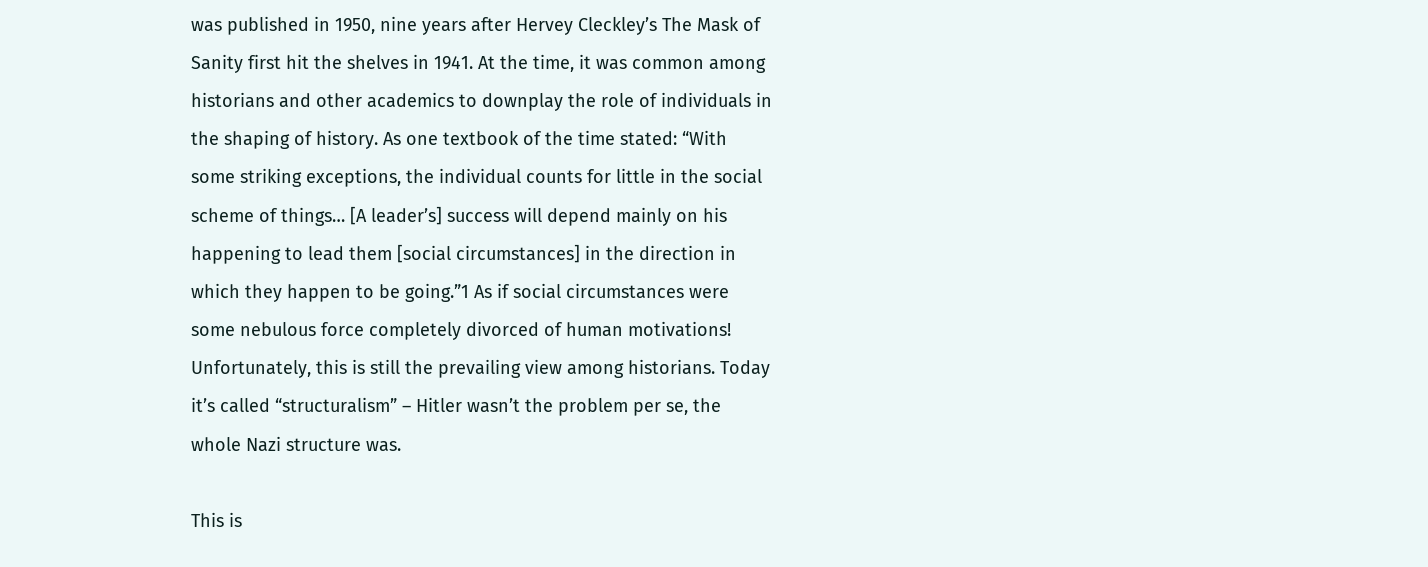was published in 1950, nine years after Hervey Cleckley’s The Mask of Sanity first hit the shelves in 1941. At the time, it was common among historians and other academics to downplay the role of individuals in the shaping of history. As one textbook of the time stated: “With some striking exceptions, the individual counts for little in the social scheme of things… [A leader’s] success will depend mainly on his happening to lead them [social circumstances] in the direction in which they happen to be going.”1 As if social circumstances were some nebulous force completely divorced of human motivations! Unfortunately, this is still the prevailing view among historians. Today it’s called “structuralism” – Hitler wasn’t the problem per se, the whole Nazi structure was.

This is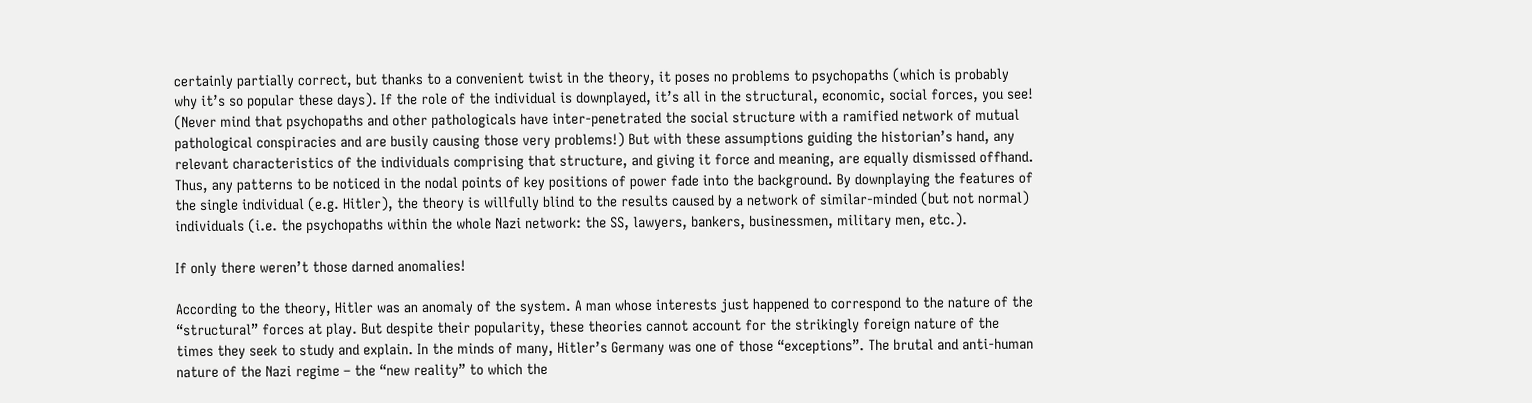certainly partially correct, but thanks to a convenient twist in the theory, it poses no problems to psychopaths (which is probably why it’s so popular these days). If the role of the individual is downplayed, it’s all in the structural, economic, social forces, you see! (Never mind that psychopaths and other pathologicals have inter-penetrated the social structure with a ramified network of mutual pathological conspiracies and are busily causing those very problems!) But with these assumptions guiding the historian’s hand, any relevant characteristics of the individuals comprising that structure, and giving it force and meaning, are equally dismissed offhand. Thus, any patterns to be noticed in the nodal points of key positions of power fade into the background. By downplaying the features of the single individual (e.g. Hitler), the theory is willfully blind to the results caused by a network of similar-minded (but not normal) individuals (i.e. the psychopaths within the whole Nazi network: the SS, lawyers, bankers, businessmen, military men, etc.).

If only there weren’t those darned anomalies!

According to the theory, Hitler was an anomaly of the system. A man whose interests just happened to correspond to the nature of the “structural” forces at play. But despite their popularity, these theories cannot account for the strikingly foreign nature of the times they seek to study and explain. In the minds of many, Hitler’s Germany was one of those “exceptions”. The brutal and anti-human nature of the Nazi regime – the “new reality” to which the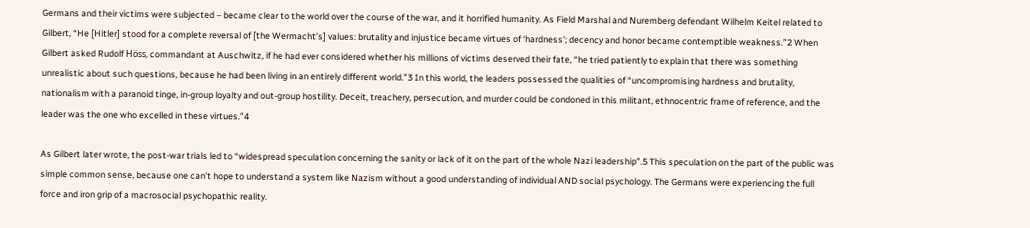Germans and their victims were subjected – became clear to the world over the course of the war, and it horrified humanity. As Field Marshal and Nuremberg defendant Wilhelm Keitel related to Gilbert, “He [Hitler] stood for a complete reversal of [the Wermacht’s] values: brutality and injustice became virtues of ‘hardness’; decency and honor became contemptible weakness.”2 When Gilbert asked Rudolf Höss, commandant at Auschwitz, if he had ever considered whether his millions of victims deserved their fate, “he tried patiently to explain that there was something unrealistic about such questions, because he had been living in an entirely different world.”3 In this world, the leaders possessed the qualities of “uncompromising hardness and brutality, nationalism with a paranoid tinge, in-group loyalty and out-group hostility. Deceit, treachery, persecution, and murder could be condoned in this militant, ethnocentric frame of reference, and the leader was the one who excelled in these virtues.”4

As Gilbert later wrote, the post-war trials led to “widespread speculation concerning the sanity or lack of it on the part of the whole Nazi leadership”.5 This speculation on the part of the public was simple common sense, because one can’t hope to understand a system like Nazism without a good understanding of individual AND social psychology. The Germans were experiencing the full force and iron grip of a macrosocial psychopathic reality.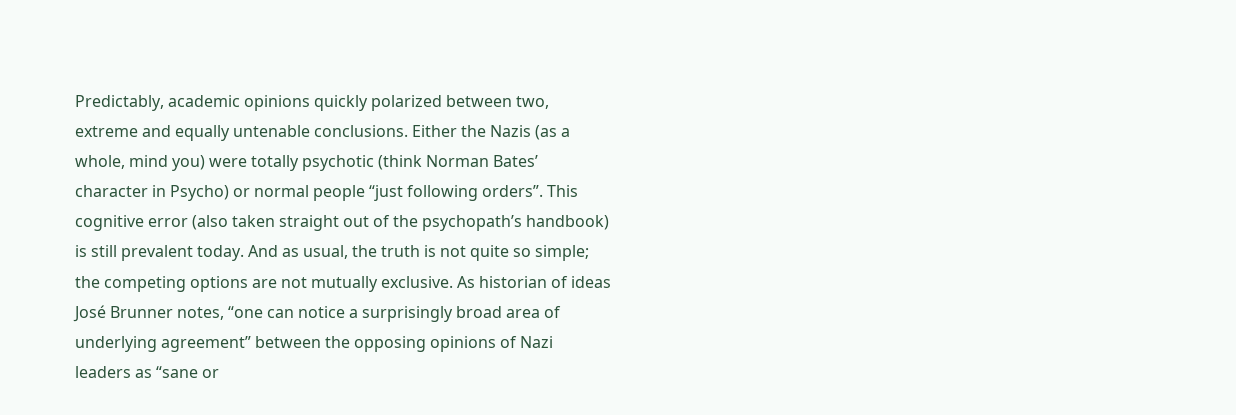Predictably, academic opinions quickly polarized between two, extreme and equally untenable conclusions. Either the Nazis (as a whole, mind you) were totally psychotic (think Norman Bates’ character in Psycho) or normal people “just following orders”. This cognitive error (also taken straight out of the psychopath’s handbook) is still prevalent today. And as usual, the truth is not quite so simple; the competing options are not mutually exclusive. As historian of ideas José Brunner notes, “one can notice a surprisingly broad area of underlying agreement” between the opposing opinions of Nazi leaders as “sane or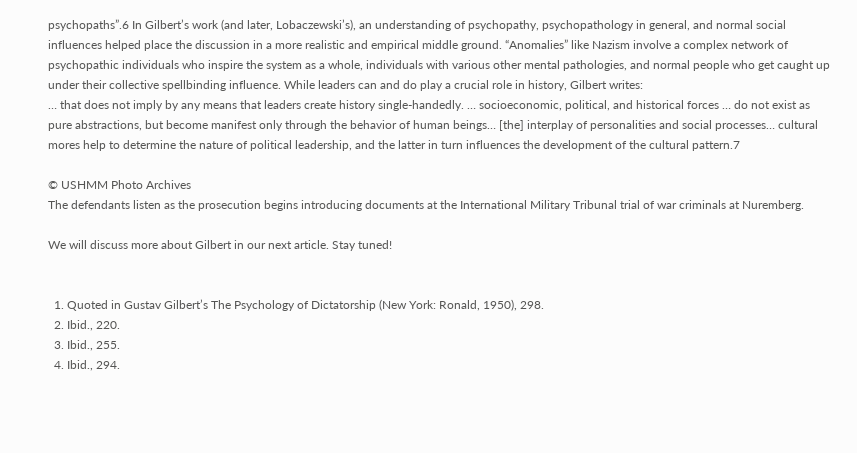psychopaths”.6 In Gilbert’s work (and later, Lobaczewski’s), an understanding of psychopathy, psychopathology in general, and normal social influences helped place the discussion in a more realistic and empirical middle ground. “Anomalies” like Nazism involve a complex network of psychopathic individuals who inspire the system as a whole, individuals with various other mental pathologies, and normal people who get caught up under their collective spellbinding influence. While leaders can and do play a crucial role in history, Gilbert writes:
… that does not imply by any means that leaders create history single-handedly. … socioeconomic, political, and historical forces … do not exist as pure abstractions, but become manifest only through the behavior of human beings… [the] interplay of personalities and social processes… cultural mores help to determine the nature of political leadership, and the latter in turn influences the development of the cultural pattern.7

© USHMM Photo Archives
The defendants listen as the prosecution begins introducing documents at the International Military Tribunal trial of war criminals at Nuremberg.

We will discuss more about Gilbert in our next article. Stay tuned!


  1. Quoted in Gustav Gilbert’s The Psychology of Dictatorship (New York: Ronald, 1950), 298.
  2. Ibid., 220.
  3. Ibid., 255.
  4. Ibid., 294.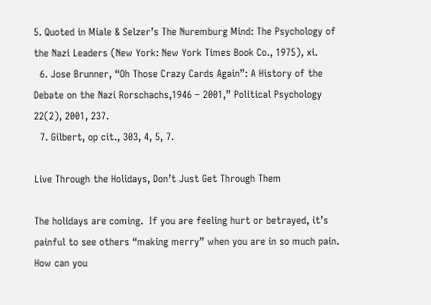5. Quoted in Miale & Selzer’s The Nuremburg Mind: The Psychology of the Nazi Leaders (New York: New York Times Book Co., 1975), xi.
  6. Jose Brunner, “Oh Those Crazy Cards Again”: A History of the Debate on the Nazi Rorschachs,1946 – 2001,” Political Psychology 22(2), 2001, 237.
  7. Gilbert, op cit., 303, 4, 5, 7.

Live Through the Holidays, Don’t Just Get Through Them

The holidays are coming.  If you are feeling hurt or betrayed, it’s painful to see others “making merry” when you are in so much pain.  How can you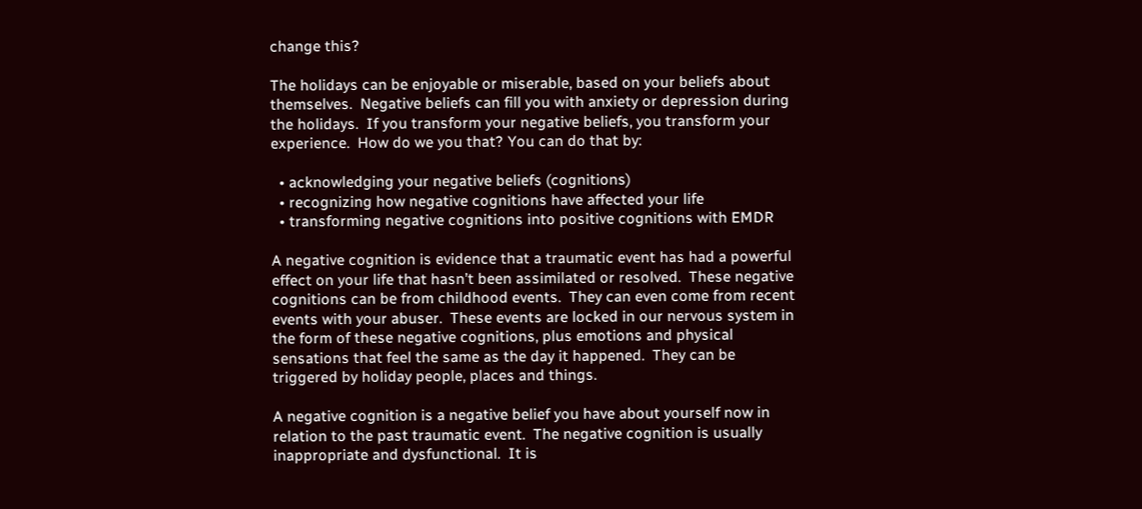change this?

The holidays can be enjoyable or miserable, based on your beliefs about themselves.  Negative beliefs can fill you with anxiety or depression during the holidays.  If you transform your negative beliefs, you transform your experience.  How do we you that? You can do that by:

  • acknowledging your negative beliefs (cognitions)
  • recognizing how negative cognitions have affected your life
  • transforming negative cognitions into positive cognitions with EMDR

A negative cognition is evidence that a traumatic event has had a powerful effect on your life that hasn’t been assimilated or resolved.  These negative cognitions can be from childhood events.  They can even come from recent events with your abuser.  These events are locked in our nervous system in the form of these negative cognitions, plus emotions and physical sensations that feel the same as the day it happened.  They can be triggered by holiday people, places and things.

A negative cognition is a negative belief you have about yourself now in relation to the past traumatic event.  The negative cognition is usually inappropriate and dysfunctional.  It is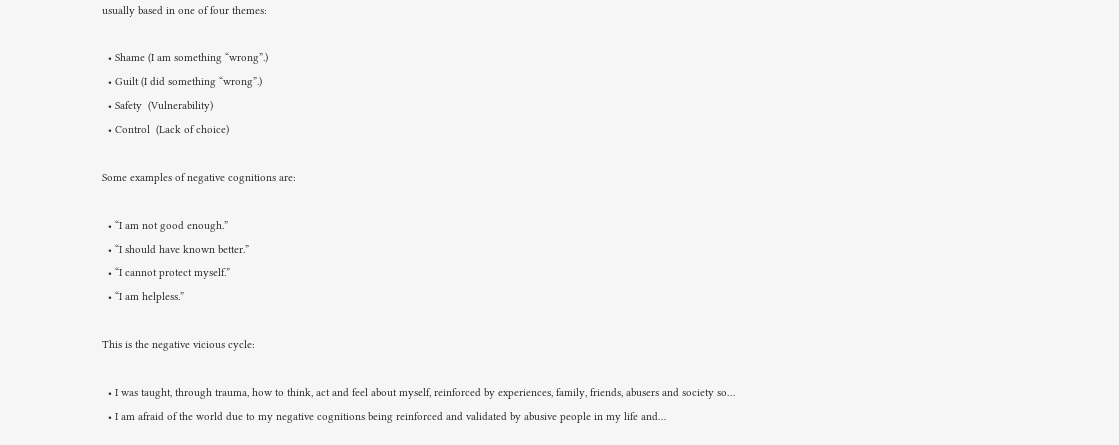usually based in one of four themes:

  • Shame (I am something “wrong”.)
  • Guilt (I did something “wrong”.)
  • Safety  (Vulnerability)
  • Control  (Lack of choice)

Some examples of negative cognitions are:

  • “I am not good enough.”
  • “I should have known better.”
  • “I cannot protect myself.”
  • “I am helpless.”

This is the negative vicious cycle:

  • I was taught, through trauma, how to think, act and feel about myself, reinforced by experiences, family, friends, abusers and society so…
  • I am afraid of the world due to my negative cognitions being reinforced and validated by abusive people in my life and…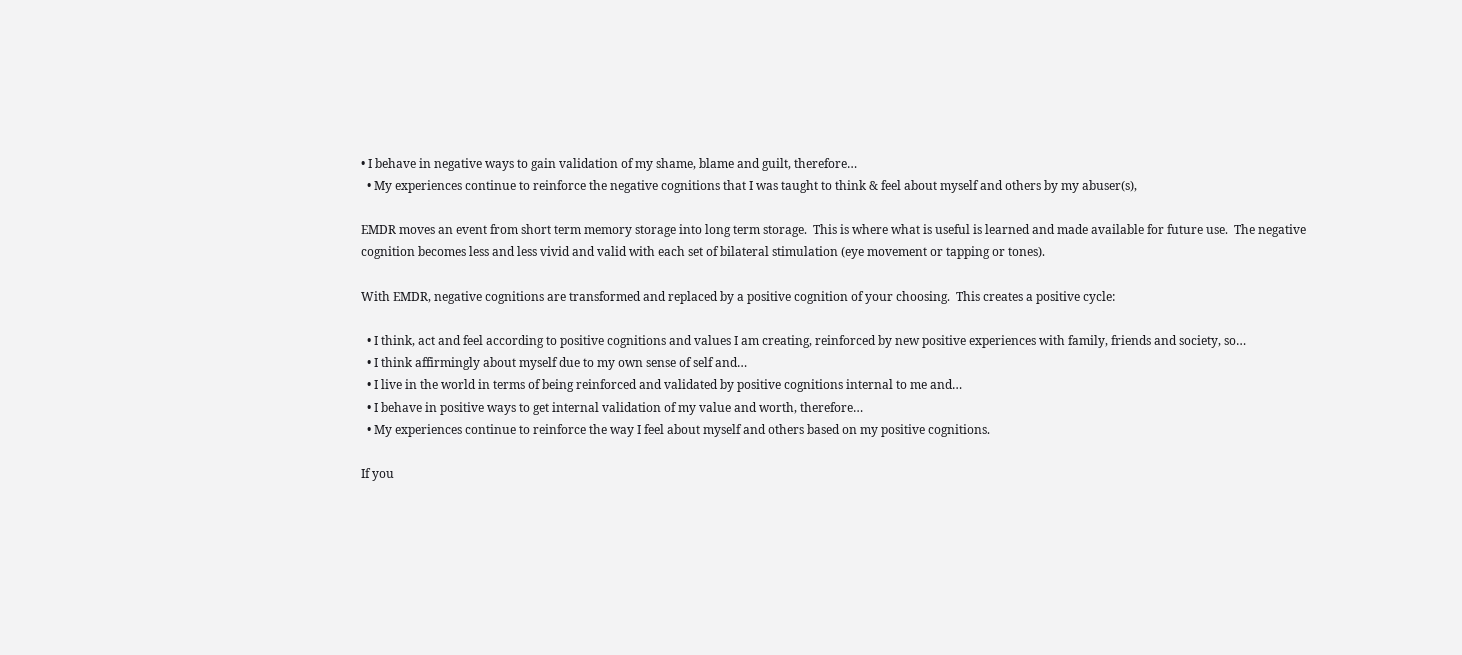• I behave in negative ways to gain validation of my shame, blame and guilt, therefore…
  • My experiences continue to reinforce the negative cognitions that I was taught to think & feel about myself and others by my abuser(s),

EMDR moves an event from short term memory storage into long term storage.  This is where what is useful is learned and made available for future use.  The negative cognition becomes less and less vivid and valid with each set of bilateral stimulation (eye movement or tapping or tones).

With EMDR, negative cognitions are transformed and replaced by a positive cognition of your choosing.  This creates a positive cycle:

  • I think, act and feel according to positive cognitions and values I am creating, reinforced by new positive experiences with family, friends and society, so…
  • I think affirmingly about myself due to my own sense of self and…
  • I live in the world in terms of being reinforced and validated by positive cognitions internal to me and…
  • I behave in positive ways to get internal validation of my value and worth, therefore…
  • My experiences continue to reinforce the way I feel about myself and others based on my positive cognitions.

If you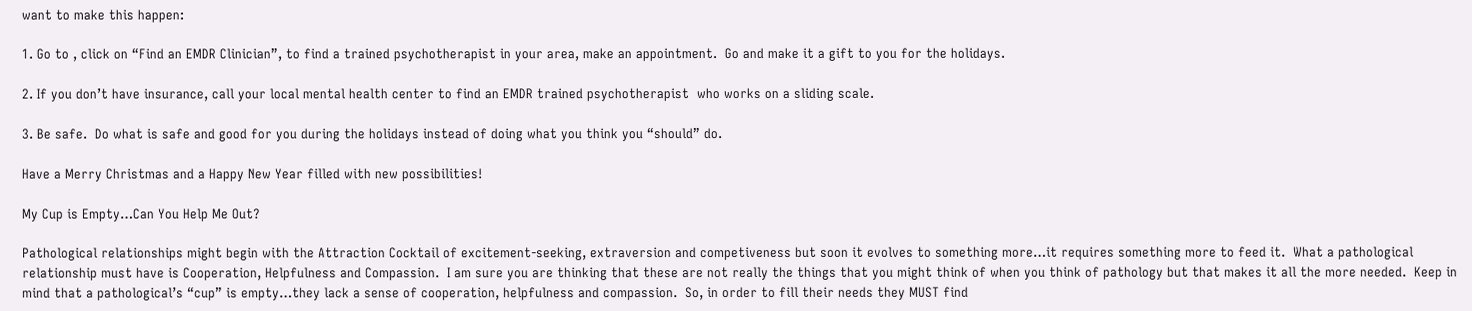want to make this happen:

1. Go to , click on “Find an EMDR Clinician”, to find a trained psychotherapist in your area, make an appointment.  Go and make it a gift to you for the holidays.

2. If you don’t have insurance, call your local mental health center to find an EMDR trained psychotherapist  who works on a sliding scale.

3. Be safe.  Do what is safe and good for you during the holidays instead of doing what you think you “should” do.

Have a Merry Christmas and a Happy New Year filled with new possibilities!

My Cup is Empty…Can You Help Me Out?

Pathological relationships might begin with the Attraction Cocktail of excitement-seeking, extraversion and competiveness but soon it evolves to something more…it requires something more to feed it.  What a pathological relationship must have is Cooperation, Helpfulness and Compassion.  I am sure you are thinking that these are not really the things that you might think of when you think of pathology but that makes it all the more needed.  Keep in mind that a pathological’s “cup” is empty…they lack a sense of cooperation, helpfulness and compassion.  So, in order to fill their needs they MUST find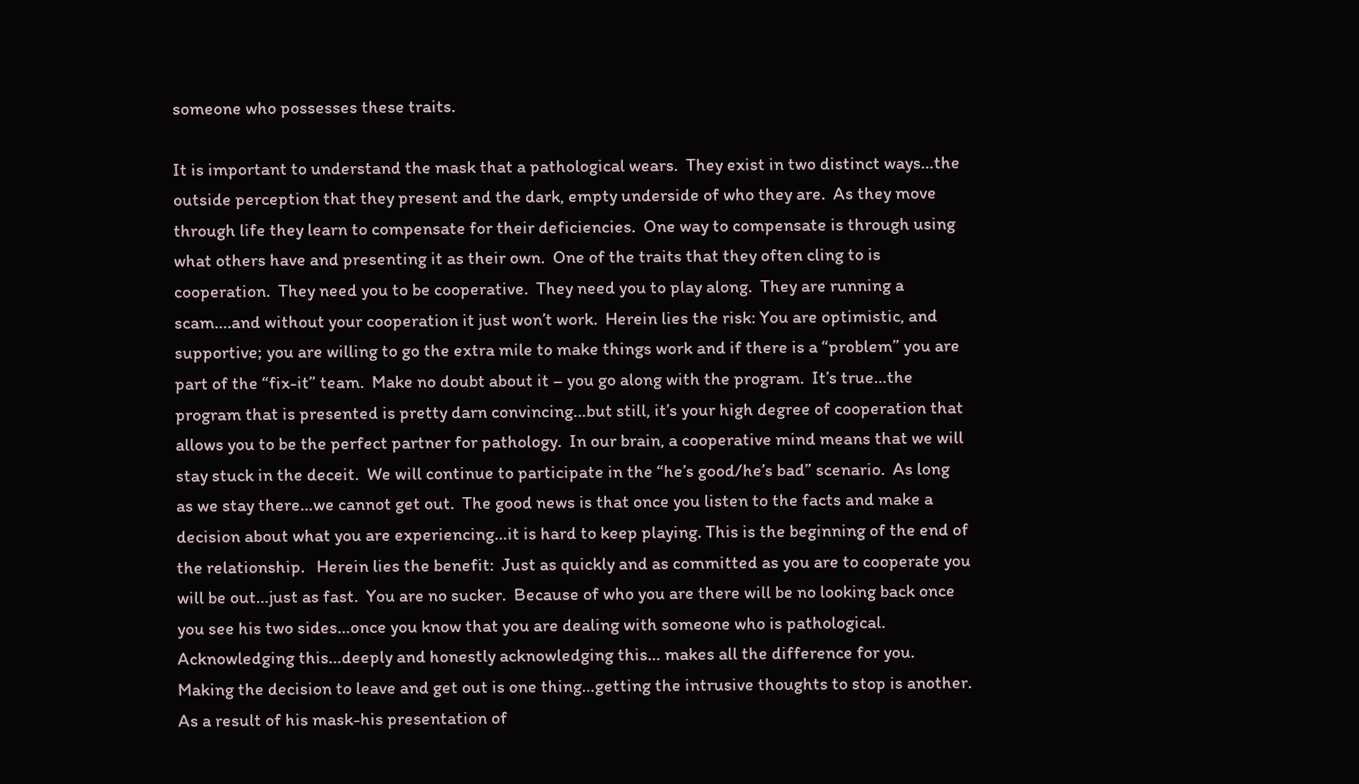someone who possesses these traits.

It is important to understand the mask that a pathological wears.  They exist in two distinct ways…the outside perception that they present and the dark, empty underside of who they are.  As they move through life they learn to compensate for their deficiencies.  One way to compensate is through using what others have and presenting it as their own.  One of the traits that they often cling to is cooperation.  They need you to be cooperative.  They need you to play along.  They are running a scam….and without your cooperation it just won’t work.  Herein lies the risk: You are optimistic, and supportive; you are willing to go the extra mile to make things work and if there is a “problem” you are part of the “fix-it” team.  Make no doubt about it – you go along with the program.  It’s true…the program that is presented is pretty darn convincing…but still, it’s your high degree of cooperation that allows you to be the perfect partner for pathology.  In our brain, a cooperative mind means that we will stay stuck in the deceit.  We will continue to participate in the “he’s good/he’s bad” scenario.  As long as we stay there…we cannot get out.  The good news is that once you listen to the facts and make a decision about what you are experiencing…it is hard to keep playing. This is the beginning of the end of the relationship.   Herein lies the benefit:  Just as quickly and as committed as you are to cooperate you will be out…just as fast.  You are no sucker.  Because of who you are there will be no looking back once you see his two sides…once you know that you are dealing with someone who is pathological.  Acknowledging this…deeply and honestly acknowledging this… makes all the difference for you.  Making the decision to leave and get out is one thing…getting the intrusive thoughts to stop is another.  As a result of his mask-his presentation of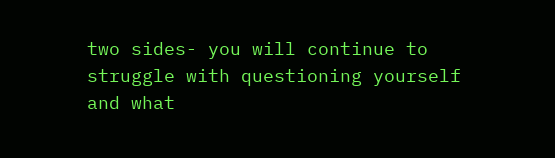two sides- you will continue to struggle with questioning yourself and what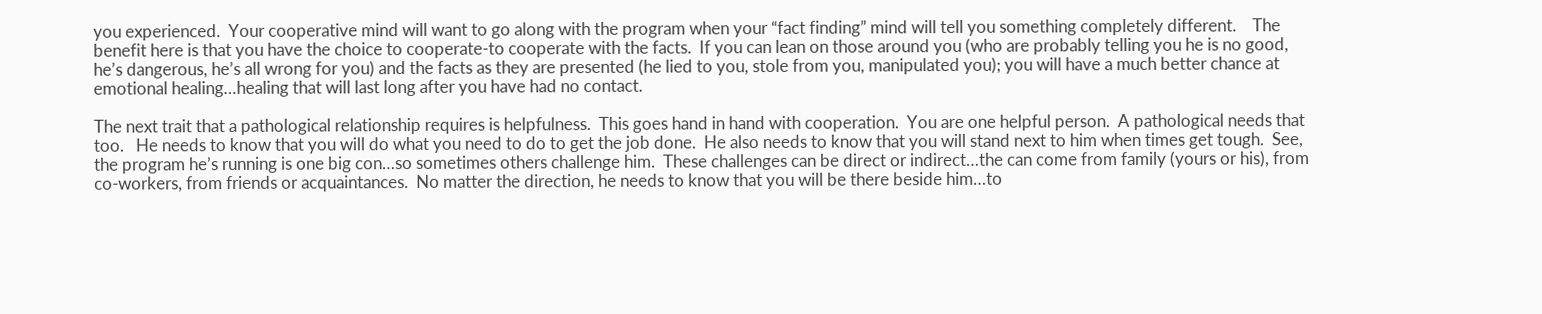you experienced.  Your cooperative mind will want to go along with the program when your “fact finding” mind will tell you something completely different.    The benefit here is that you have the choice to cooperate-to cooperate with the facts.  If you can lean on those around you (who are probably telling you he is no good, he’s dangerous, he’s all wrong for you) and the facts as they are presented (he lied to you, stole from you, manipulated you); you will have a much better chance at emotional healing…healing that will last long after you have had no contact.

The next trait that a pathological relationship requires is helpfulness.  This goes hand in hand with cooperation.  You are one helpful person.  A pathological needs that too.   He needs to know that you will do what you need to do to get the job done.  He also needs to know that you will stand next to him when times get tough.  See, the program he’s running is one big con…so sometimes others challenge him.  These challenges can be direct or indirect…the can come from family (yours or his), from co-workers, from friends or acquaintances.  No matter the direction, he needs to know that you will be there beside him…to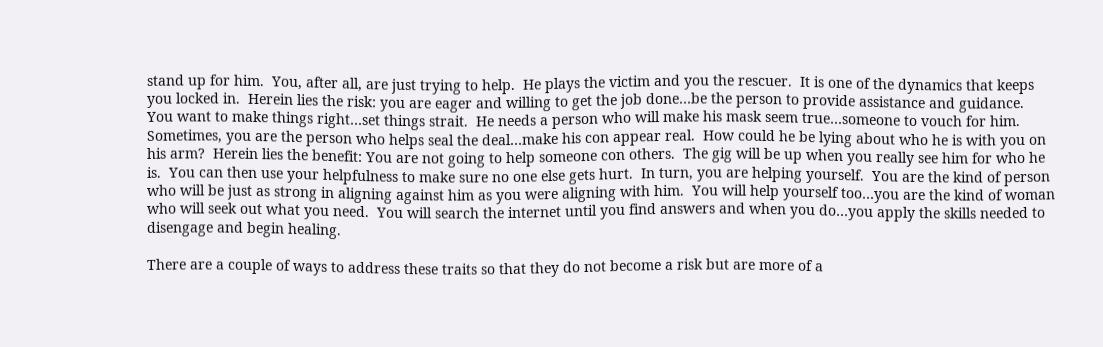stand up for him.  You, after all, are just trying to help.  He plays the victim and you the rescuer.  It is one of the dynamics that keeps you locked in.  Herein lies the risk: you are eager and willing to get the job done…be the person to provide assistance and guidance.  You want to make things right…set things strait.  He needs a person who will make his mask seem true…someone to vouch for him.  Sometimes, you are the person who helps seal the deal…make his con appear real.  How could he be lying about who he is with you on his arm?  Herein lies the benefit: You are not going to help someone con others.  The gig will be up when you really see him for who he is.  You can then use your helpfulness to make sure no one else gets hurt.  In turn, you are helping yourself.  You are the kind of person who will be just as strong in aligning against him as you were aligning with him.  You will help yourself too…you are the kind of woman who will seek out what you need.  You will search the internet until you find answers and when you do…you apply the skills needed to disengage and begin healing.

There are a couple of ways to address these traits so that they do not become a risk but are more of a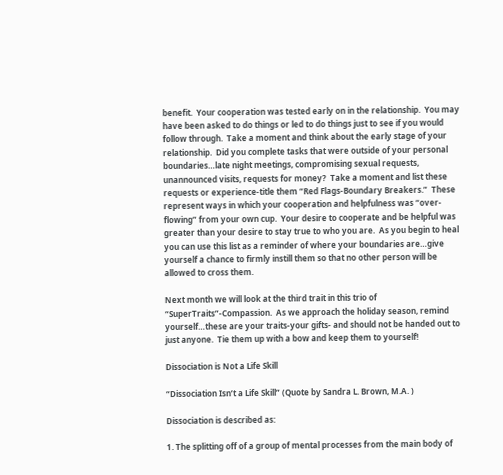benefit.  Your cooperation was tested early on in the relationship.  You may have been asked to do things or led to do things just to see if you would follow through.  Take a moment and think about the early stage of your relationship.  Did you complete tasks that were outside of your personal boundaries…late night meetings, compromising sexual requests, unannounced visits, requests for money?  Take a moment and list these requests or experience-title them “Red Flags-Boundary Breakers.”  These represent ways in which your cooperation and helpfulness was “over-flowing” from your own cup.  Your desire to cooperate and be helpful was greater than your desire to stay true to who you are.  As you begin to heal you can use this list as a reminder of where your boundaries are…give yourself a chance to firmly instill them so that no other person will be allowed to cross them.

Next month we will look at the third trait in this trio of “SuperTraits”-Compassion.  As we approach the holiday season, remind yourself…these are your traits-your gifts- and should not be handed out to just anyone.  Tie them up with a bow and keep them to yourself!

Dissociation is Not a Life Skill

“Dissociation Isn’t a Life Skill” (Quote by Sandra L. Brown, M.A. )

Dissociation is described as:

1. The splitting off of a group of mental processes from the main body of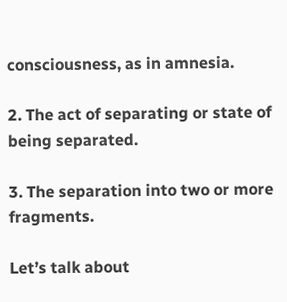consciousness, as in amnesia.

2. The act of separating or state of being separated.

3. The separation into two or more fragments.

Let’s talk about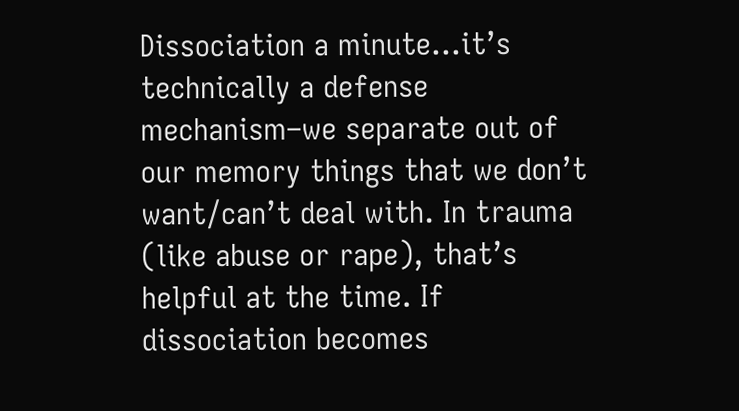Dissociation a minute…it’s technically a defense mechanism–we separate out of our memory things that we don’t want/can’t deal with. In trauma (like abuse or rape), that’s helpful at the time. If dissociation becomes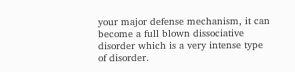your major defense mechanism, it can become a full blown dissociative disorder which is a very intense type of disorder.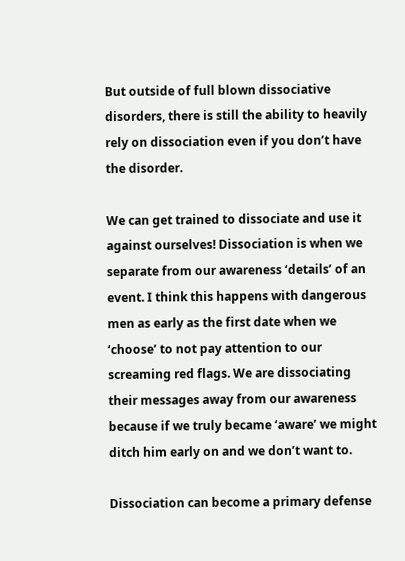But outside of full blown dissociative disorders, there is still the ability to heavily rely on dissociation even if you don’t have the disorder.

We can get trained to dissociate and use it against ourselves! Dissociation is when we separate from our awareness ‘details’ of an event. I think this happens with dangerous men as early as the first date when we ‘choose’ to not pay attention to our screaming red flags. We are dissociating their messages away from our awareness because if we truly became ‘aware’ we might ditch him early on and we don’t want to.

Dissociation can become a primary defense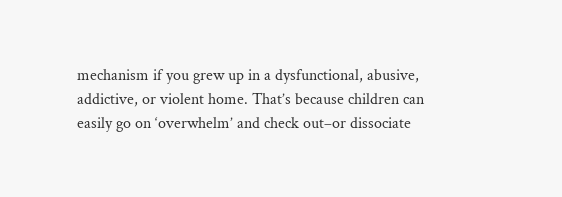mechanism if you grew up in a dysfunctional, abusive, addictive, or violent home. That’s because children can easily go on ‘overwhelm’ and check out–or dissociate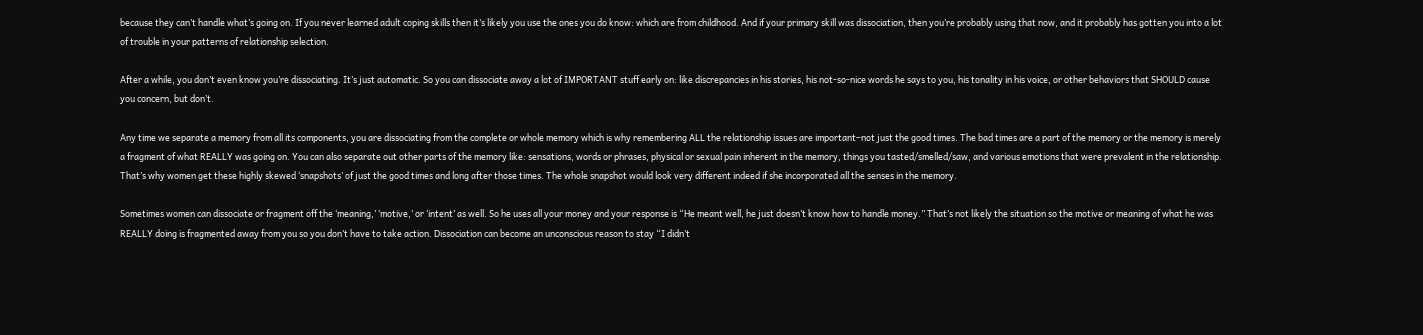because they can’t handle what’s going on. If you never learned adult coping skills then it’s likely you use the ones you do know: which are from childhood. And if your primary skill was dissociation, then you’re probably using that now, and it probably has gotten you into a lot of trouble in your patterns of relationship selection.

After a while, you don’t even know you’re dissociating. It’s just automatic. So you can dissociate away a lot of IMPORTANT stuff early on: like discrepancies in his stories, his not-so-nice words he says to you, his tonality in his voice, or other behaviors that SHOULD cause you concern, but don’t.

Any time we separate a memory from all its components, you are dissociating from the complete or whole memory which is why remembering ALL the relationship issues are important–not just the good times. The bad times are a part of the memory or the memory is merely a fragment of what REALLY was going on. You can also separate out other parts of the memory like: sensations, words or phrases, physical or sexual pain inherent in the memory, things you tasted/smelled/saw, and various emotions that were prevalent in the relationship. That’s why women get these highly skewed ‘snapshots’ of just the good times and long after those times. The whole snapshot would look very different indeed if she incorporated all the senses in the memory.

Sometimes women can dissociate or fragment off the ‘meaning,’ ‘motive,’ or ‘intent’ as well. So he uses all your money and your response is “He meant well, he just doesn’t know how to handle money.” That’s not likely the situation so the motive or meaning of what he was REALLY doing is fragmented away from you so you don’t have to take action. Dissociation can become an unconscious reason to stay “I didn’t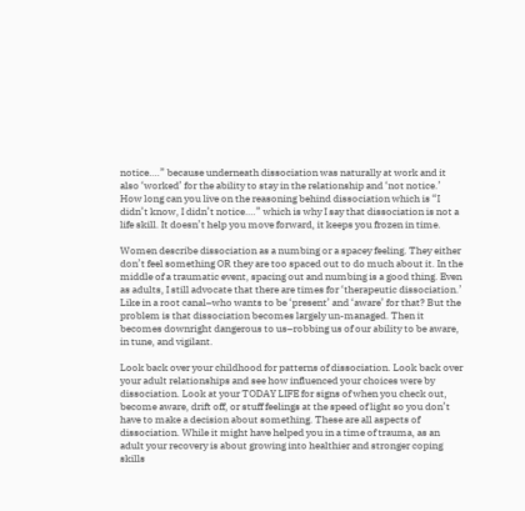notice….” because underneath dissociation was naturally at work and it also ‘worked’ for the ability to stay in the relationship and ‘not notice.’  How long can you live on the reasoning behind dissociation which is “I didn’t know, I didn’t notice….” which is why I say that dissociation is not a life skill. It doesn’t help you move forward, it keeps you frozen in time.

Women describe dissociation as a numbing or a spacey feeling. They either don’t feel something OR they are too spaced out to do much about it. In the middle of a traumatic event, spacing out and numbing is a good thing. Even as adults, I still advocate that there are times for ‘therapeutic dissociation.’ Like in a root canal–who wants to be ‘present’ and ‘aware’ for that? But the problem is that dissociation becomes largely un-managed. Then it becomes downright dangerous to us–robbing us of our ability to be aware, in tune, and vigilant.

Look back over your childhood for patterns of dissociation. Look back over your adult relationships and see how influenced your choices were by dissociation. Look at your TODAY LIFE for signs of when you check out, become aware, drift off, or stuff feelings at the speed of light so you don’t have to make a decision about something. These are all aspects of dissociation. While it might have helped you in a time of trauma, as an adult your recovery is about growing into healthier and stronger coping skills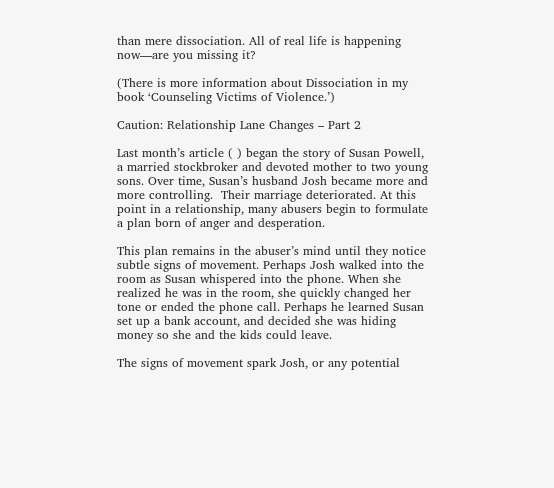than mere dissociation. All of real life is happening now—are you missing it?

(There is more information about Dissociation in my book ‘Counseling Victims of Violence.’)

Caution: Relationship Lane Changes – Part 2

Last month’s article ( ) began the story of Susan Powell, a married stockbroker and devoted mother to two young sons. Over time, Susan’s husband Josh became more and more controlling.  Their marriage deteriorated. At this point in a relationship, many abusers begin to formulate a plan born of anger and desperation.

This plan remains in the abuser’s mind until they notice subtle signs of movement. Perhaps Josh walked into the room as Susan whispered into the phone. When she realized he was in the room, she quickly changed her tone or ended the phone call. Perhaps he learned Susan set up a bank account, and decided she was hiding money so she and the kids could leave.

The signs of movement spark Josh, or any potential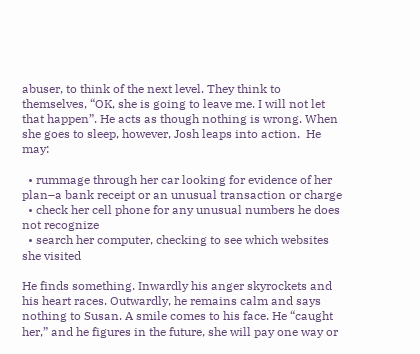abuser, to think of the next level. They think to themselves, “OK, she is going to leave me. I will not let that happen”. He acts as though nothing is wrong. When she goes to sleep, however, Josh leaps into action.  He may:

  • rummage through her car looking for evidence of her plan–a bank receipt or an unusual transaction or charge
  • check her cell phone for any unusual numbers he does not recognize
  • search her computer, checking to see which websites she visited

He finds something. Inwardly his anger skyrockets and his heart races. Outwardly, he remains calm and says nothing to Susan. A smile comes to his face. He “caught her,” and he figures in the future, she will pay one way or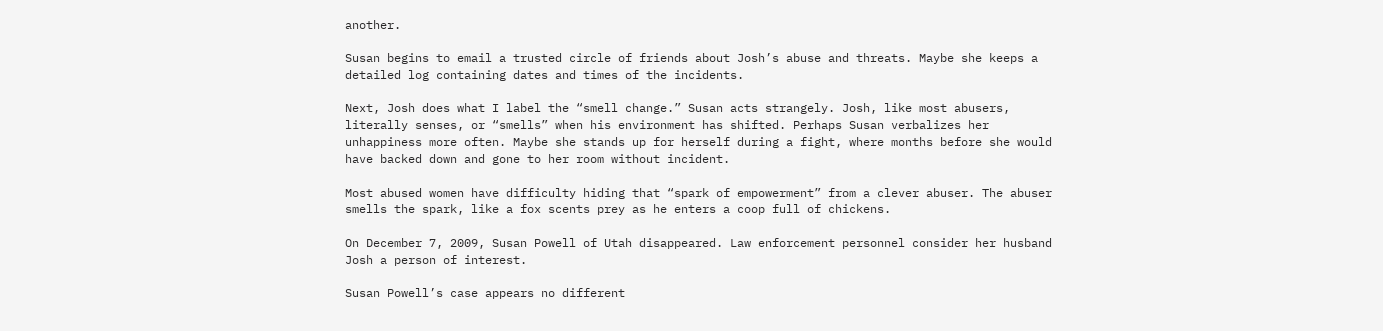another.

Susan begins to email a trusted circle of friends about Josh’s abuse and threats. Maybe she keeps a detailed log containing dates and times of the incidents.

Next, Josh does what I label the “smell change.” Susan acts strangely. Josh, like most abusers, literally senses, or “smells” when his environment has shifted. Perhaps Susan verbalizes her unhappiness more often. Maybe she stands up for herself during a fight, where months before she would have backed down and gone to her room without incident.

Most abused women have difficulty hiding that “spark of empowerment” from a clever abuser. The abuser smells the spark, like a fox scents prey as he enters a coop full of chickens.

On December 7, 2009, Susan Powell of Utah disappeared. Law enforcement personnel consider her husband Josh a person of interest.

Susan Powell’s case appears no different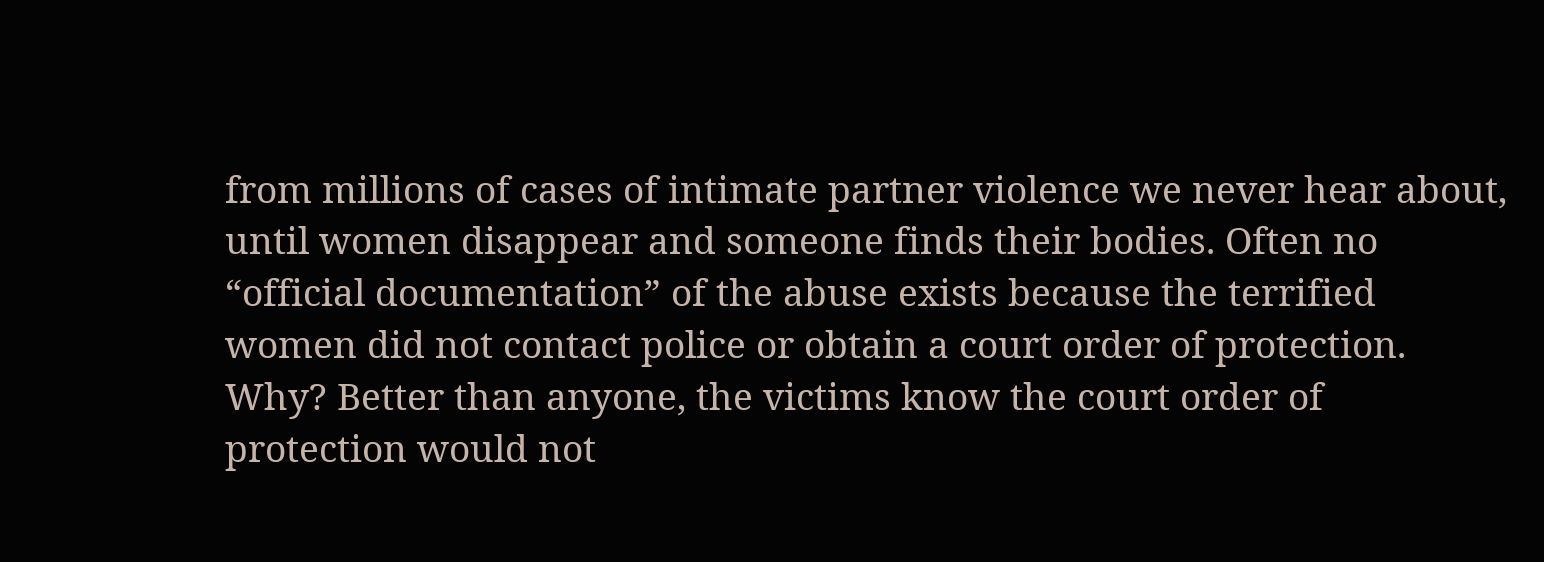from millions of cases of intimate partner violence we never hear about, until women disappear and someone finds their bodies. Often no “official documentation” of the abuse exists because the terrified women did not contact police or obtain a court order of protection. Why? Better than anyone, the victims know the court order of protection would not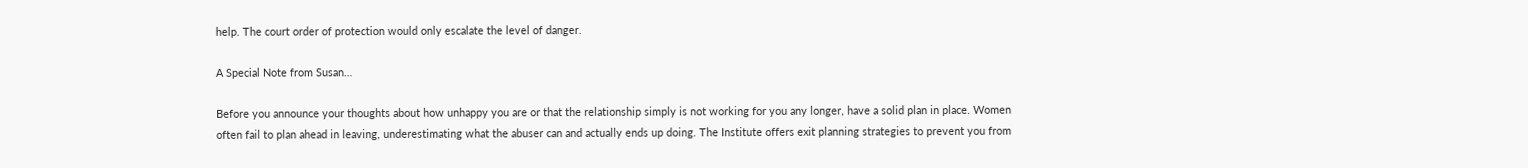help. The court order of protection would only escalate the level of danger.

A Special Note from Susan…

Before you announce your thoughts about how unhappy you are or that the relationship simply is not working for you any longer, have a solid plan in place. Women often fail to plan ahead in leaving, underestimating what the abuser can and actually ends up doing. The Institute offers exit planning strategies to prevent you from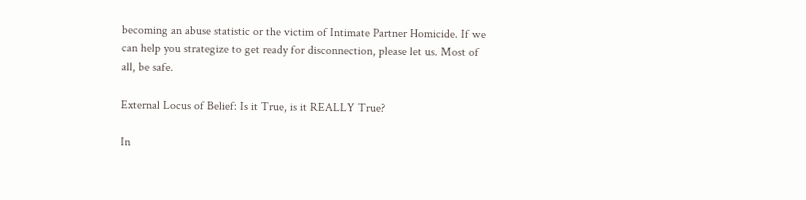becoming an abuse statistic or the victim of Intimate Partner Homicide. If we can help you strategize to get ready for disconnection, please let us. Most of all, be safe.

External Locus of Belief: Is it True, is it REALLY True?

In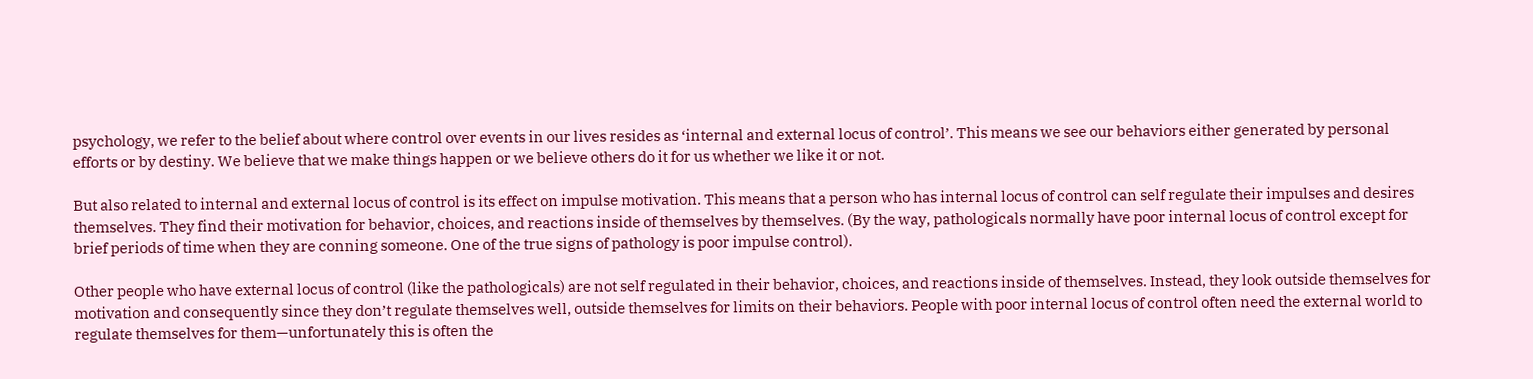psychology, we refer to the belief about where control over events in our lives resides as ‘internal and external locus of control’. This means we see our behaviors either generated by personal efforts or by destiny. We believe that we make things happen or we believe others do it for us whether we like it or not.

But also related to internal and external locus of control is its effect on impulse motivation. This means that a person who has internal locus of control can self regulate their impulses and desires themselves. They find their motivation for behavior, choices, and reactions inside of themselves by themselves. (By the way, pathologicals normally have poor internal locus of control except for brief periods of time when they are conning someone. One of the true signs of pathology is poor impulse control).

Other people who have external locus of control (like the pathologicals) are not self regulated in their behavior, choices, and reactions inside of themselves. Instead, they look outside themselves for motivation and consequently since they don’t regulate themselves well, outside themselves for limits on their behaviors. People with poor internal locus of control often need the external world to regulate themselves for them—unfortunately this is often the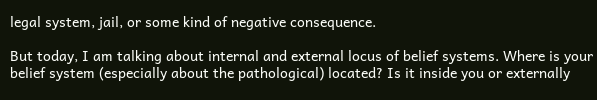legal system, jail, or some kind of negative consequence.

But today, I am talking about internal and external locus of belief systems. Where is your belief system (especially about the pathological) located? Is it inside you or externally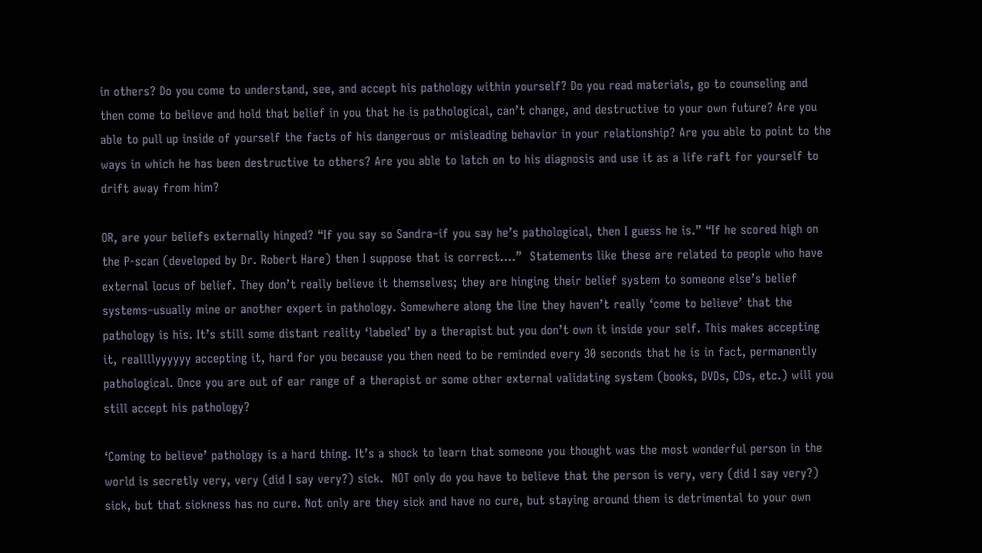in others? Do you come to understand, see, and accept his pathology within yourself? Do you read materials, go to counseling and then come to believe and hold that belief in you that he is pathological, can’t change, and destructive to your own future? Are you able to pull up inside of yourself the facts of his dangerous or misleading behavior in your relationship? Are you able to point to the ways in which he has been destructive to others? Are you able to latch on to his diagnosis and use it as a life raft for yourself to drift away from him?

OR, are your beliefs externally hinged? “If you say so Sandra–if you say he’s pathological, then I guess he is.” “If he scored high on the P-scan (developed by Dr. Robert Hare) then I suppose that is correct….”  Statements like these are related to people who have external locus of belief. They don’t really believe it themselves; they are hinging their belief system to someone else’s belief systems–usually mine or another expert in pathology. Somewhere along the line they haven’t really ‘come to believe’ that the pathology is his. It’s still some distant reality ‘labeled’ by a therapist but you don’t own it inside your self. This makes accepting it, reallllyyyyyy accepting it, hard for you because you then need to be reminded every 30 seconds that he is in fact, permanently pathological. Once you are out of ear range of a therapist or some other external validating system (books, DVDs, CDs, etc.) will you still accept his pathology?

‘Coming to believe’ pathology is a hard thing. It’s a shock to learn that someone you thought was the most wonderful person in the world is secretly very, very (did I say very?) sick.  NOT only do you have to believe that the person is very, very (did I say very?) sick, but that sickness has no cure. Not only are they sick and have no cure, but staying around them is detrimental to your own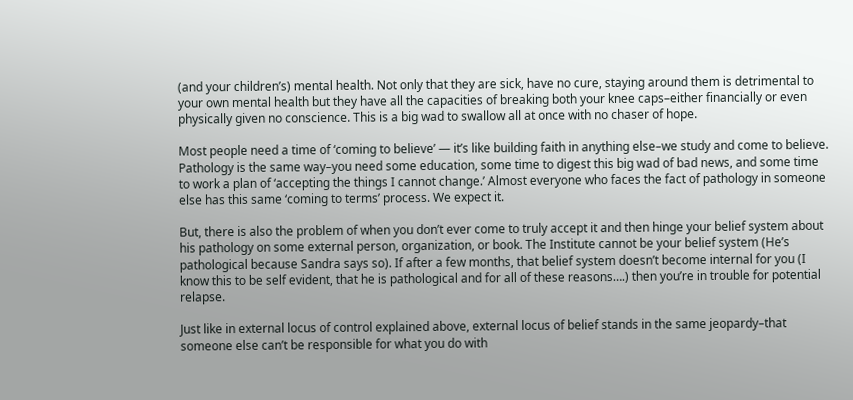(and your children’s) mental health. Not only that they are sick, have no cure, staying around them is detrimental to your own mental health but they have all the capacities of breaking both your knee caps–either financially or even physically given no conscience. This is a big wad to swallow all at once with no chaser of hope.

Most people need a time of ‘coming to believe’ — it’s like building faith in anything else–we study and come to believe. Pathology is the same way–you need some education, some time to digest this big wad of bad news, and some time to work a plan of ‘accepting the things I cannot change.’ Almost everyone who faces the fact of pathology in someone else has this same ‘coming to terms’ process. We expect it.

But, there is also the problem of when you don’t ever come to truly accept it and then hinge your belief system about his pathology on some external person, organization, or book. The Institute cannot be your belief system (He’s pathological because Sandra says so). If after a few months, that belief system doesn’t become internal for you (I know this to be self evident, that he is pathological and for all of these reasons….) then you’re in trouble for potential relapse.

Just like in external locus of control explained above, external locus of belief stands in the same jeopardy–that someone else can’t be responsible for what you do with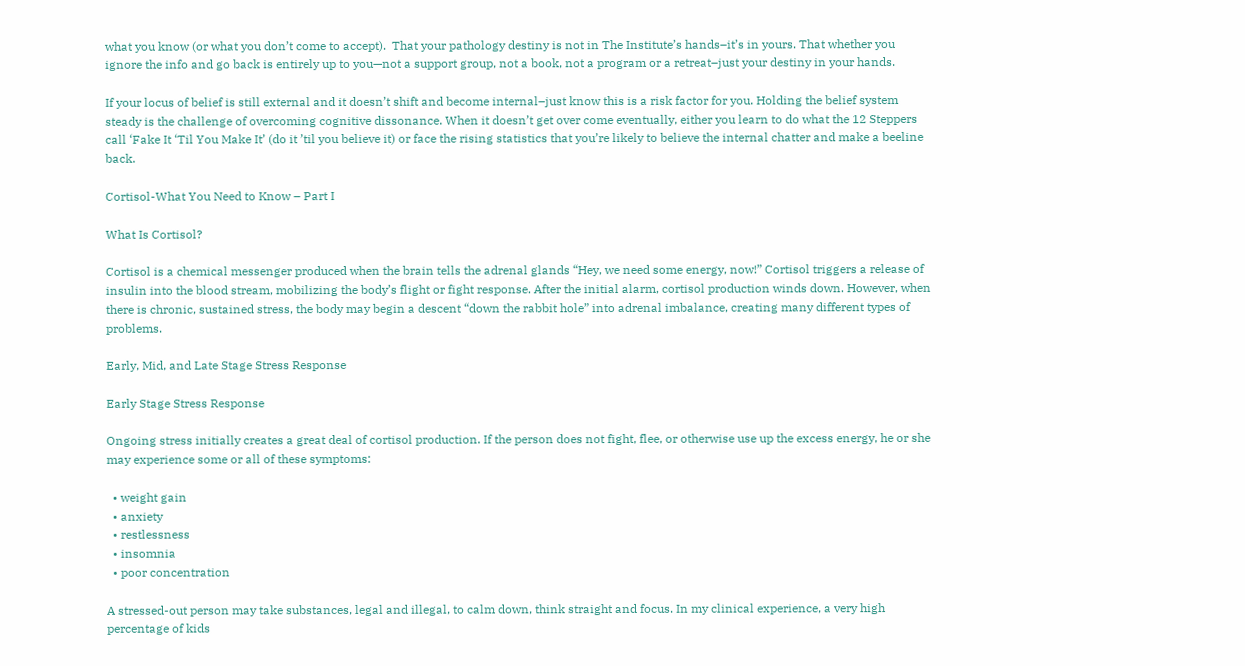what you know (or what you don’t come to accept).  That your pathology destiny is not in The Institute’s hands–it’s in yours. That whether you ignore the info and go back is entirely up to you—not a support group, not a book, not a program or a retreat–just your destiny in your hands.

If your locus of belief is still external and it doesn’t shift and become internal–just know this is a risk factor for you. Holding the belief system steady is the challenge of overcoming cognitive dissonance. When it doesn’t get over come eventually, either you learn to do what the 12 Steppers call ‘Fake It ‘Til You Make It’ (do it ’til you believe it) or face the rising statistics that you’re likely to believe the internal chatter and make a beeline back.

Cortisol-What You Need to Know – Part I

What Is Cortisol?

Cortisol is a chemical messenger produced when the brain tells the adrenal glands “Hey, we need some energy, now!” Cortisol triggers a release of insulin into the blood stream, mobilizing the body’s flight or fight response. After the initial alarm, cortisol production winds down. However, when there is chronic, sustained stress, the body may begin a descent “down the rabbit hole” into adrenal imbalance, creating many different types of problems.

Early, Mid, and Late Stage Stress Response

Early Stage Stress Response

Ongoing stress initially creates a great deal of cortisol production. If the person does not fight, flee, or otherwise use up the excess energy, he or she may experience some or all of these symptoms:

  • weight gain
  • anxiety
  • restlessness
  • insomnia
  • poor concentration

A stressed-out person may take substances, legal and illegal, to calm down, think straight and focus. In my clinical experience, a very high percentage of kids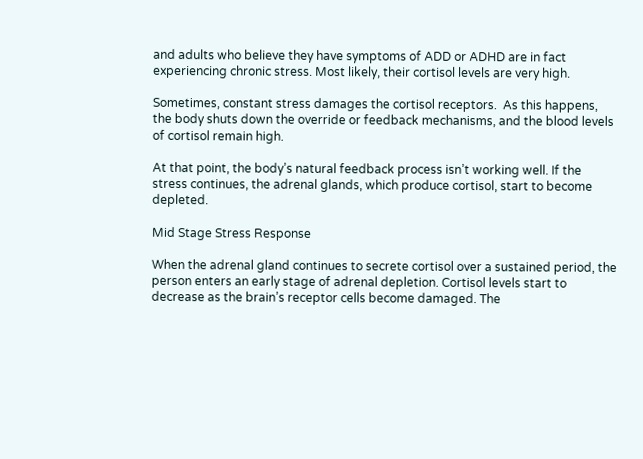and adults who believe they have symptoms of ADD or ADHD are in fact experiencing chronic stress. Most likely, their cortisol levels are very high.

Sometimes, constant stress damages the cortisol receptors.  As this happens, the body shuts down the override or feedback mechanisms, and the blood levels of cortisol remain high.

At that point, the body’s natural feedback process isn’t working well. If the stress continues, the adrenal glands, which produce cortisol, start to become depleted.

Mid Stage Stress Response

When the adrenal gland continues to secrete cortisol over a sustained period, the person enters an early stage of adrenal depletion. Cortisol levels start to decrease as the brain’s receptor cells become damaged. The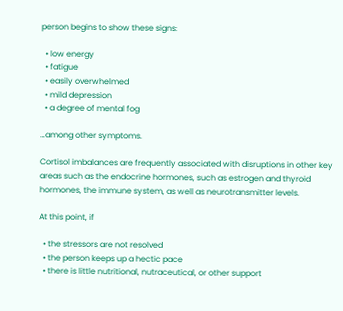person begins to show these signs:

  • low energy
  • fatigue
  • easily overwhelmed
  • mild depression
  • a degree of mental fog

…among other symptoms.

Cortisol imbalances are frequently associated with disruptions in other key areas such as the endocrine hormones, such as estrogen and thyroid hormones, the immune system, as well as neurotransmitter levels.

At this point, if

  • the stressors are not resolved
  • the person keeps up a hectic pace
  • there is little nutritional, nutraceutical, or other support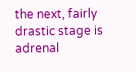the next, fairly drastic stage is adrenal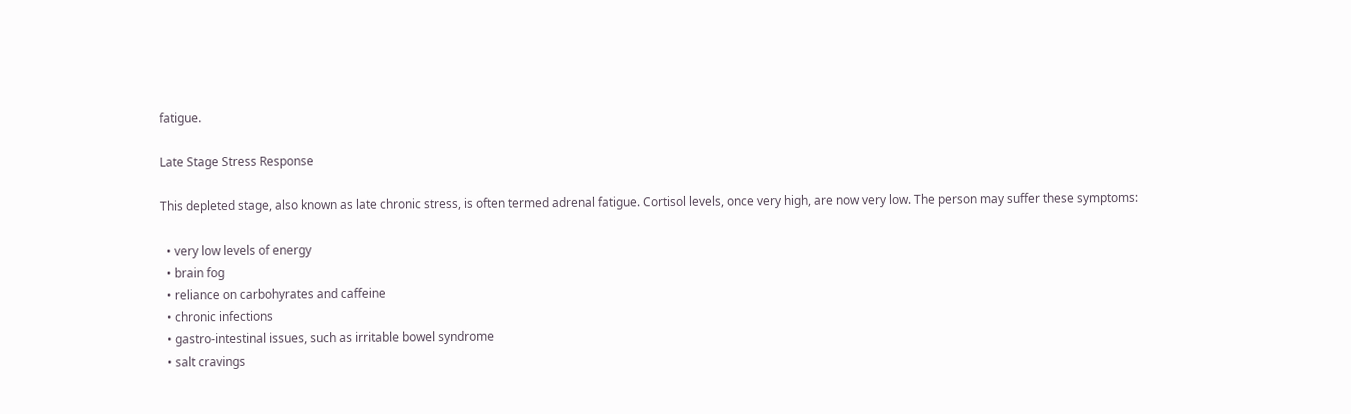fatigue.

Late Stage Stress Response

This depleted stage, also known as late chronic stress, is often termed adrenal fatigue. Cortisol levels, once very high, are now very low. The person may suffer these symptoms:

  • very low levels of energy
  • brain fog
  • reliance on carbohyrates and caffeine
  • chronic infections
  • gastro-intestinal issues, such as irritable bowel syndrome
  • salt cravings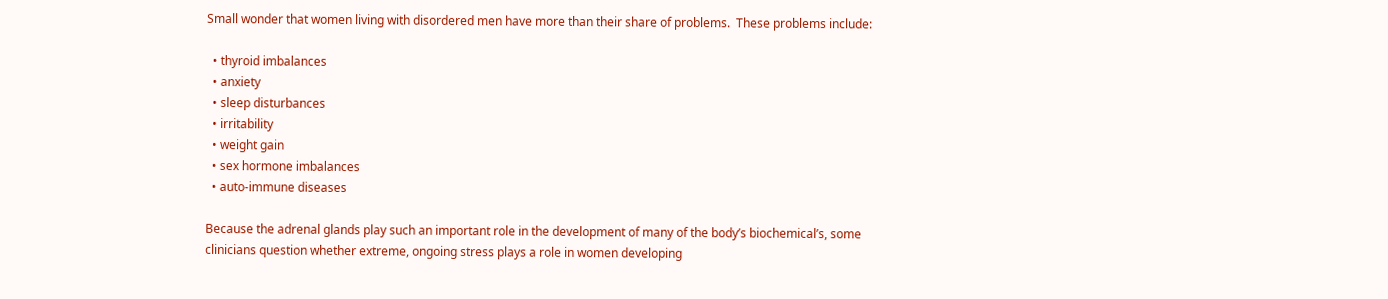Small wonder that women living with disordered men have more than their share of problems.  These problems include:

  • thyroid imbalances
  • anxiety
  • sleep disturbances
  • irritability
  • weight gain
  • sex hormone imbalances
  • auto-immune diseases

Because the adrenal glands play such an important role in the development of many of the body’s biochemical’s, some clinicians question whether extreme, ongoing stress plays a role in women developing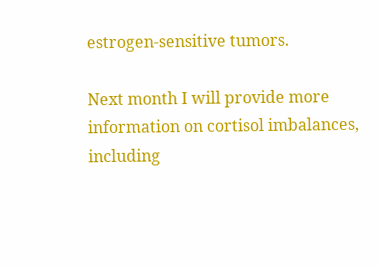estrogen-sensitive tumors.

Next month I will provide more information on cortisol imbalances, including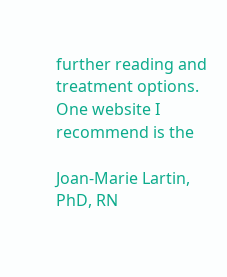further reading and treatment options. One website I recommend is the

Joan-Marie Lartin, PhD, RN